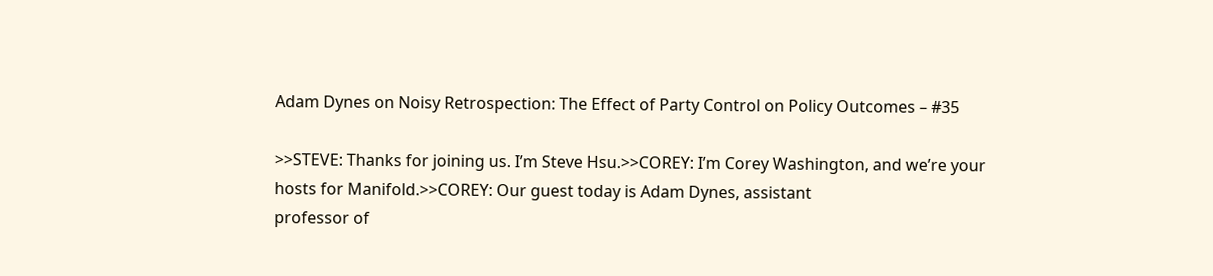Adam Dynes on Noisy Retrospection: The Effect of Party Control on Policy Outcomes – #35

>>STEVE: Thanks for joining us. I’m Steve Hsu.>>COREY: I’m Corey Washington, and we’re your
hosts for Manifold.>>COREY: Our guest today is Adam Dynes, assistant
professor of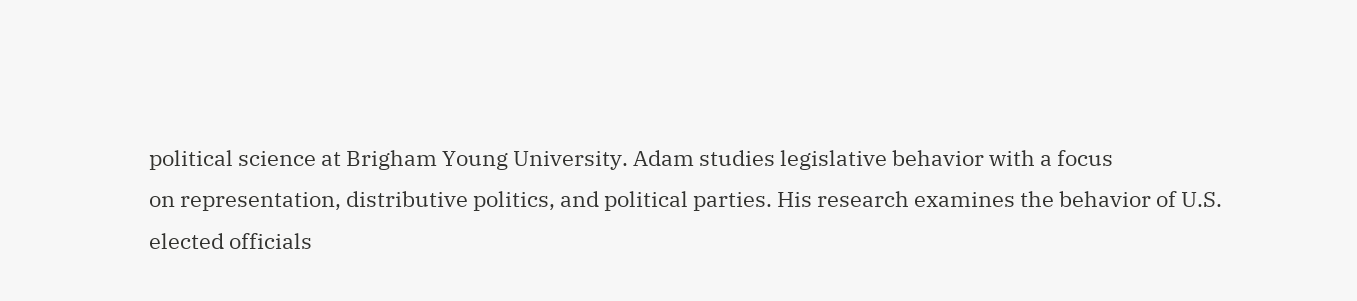political science at Brigham Young University. Adam studies legislative behavior with a focus
on representation, distributive politics, and political parties. His research examines the behavior of U.S.
elected officials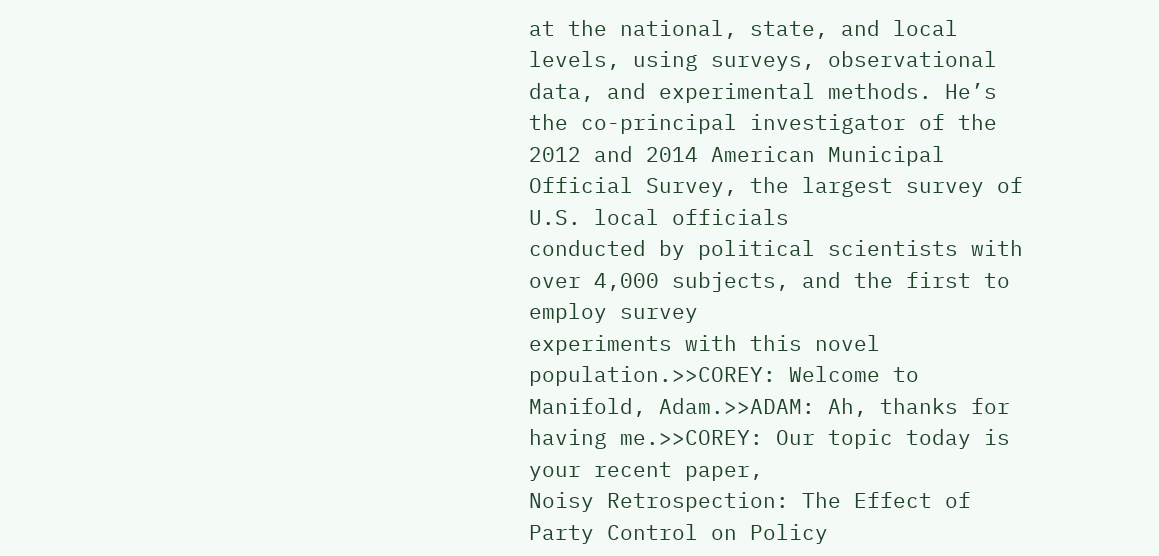at the national, state, and local levels, using surveys, observational
data, and experimental methods. He’s the co-principal investigator of the
2012 and 2014 American Municipal Official Survey, the largest survey of U.S. local officials
conducted by political scientists with over 4,000 subjects, and the first to employ survey
experiments with this novel population.>>COREY: Welcome to Manifold, Adam.>>ADAM: Ah, thanks for having me.>>COREY: Our topic today is your recent paper,
Noisy Retrospection: The Effect of Party Control on Policy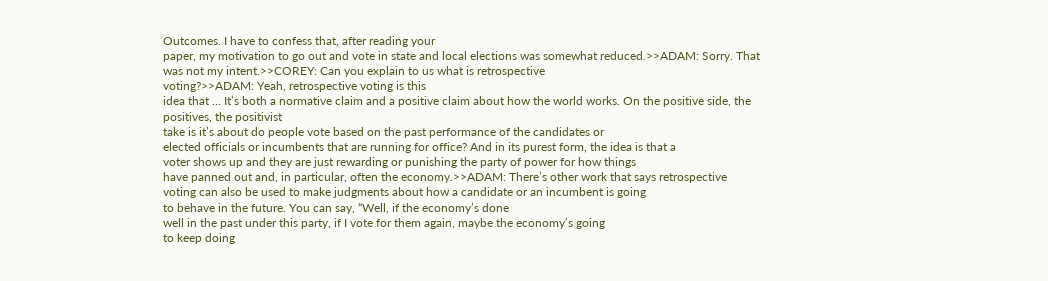Outcomes. I have to confess that, after reading your
paper, my motivation to go out and vote in state and local elections was somewhat reduced.>>ADAM: Sorry. That was not my intent.>>COREY: Can you explain to us what is retrospective
voting?>>ADAM: Yeah, retrospective voting is this
idea that … It’s both a normative claim and a positive claim about how the world works. On the positive side, the positives, the positivist
take is it’s about do people vote based on the past performance of the candidates or
elected officials or incumbents that are running for office? And in its purest form, the idea is that a
voter shows up and they are just rewarding or punishing the party of power for how things
have panned out and, in particular, often the economy.>>ADAM: There’s other work that says retrospective
voting can also be used to make judgments about how a candidate or an incumbent is going
to behave in the future. You can say, “Well, if the economy’s done
well in the past under this party, if I vote for them again, maybe the economy’s going
to keep doing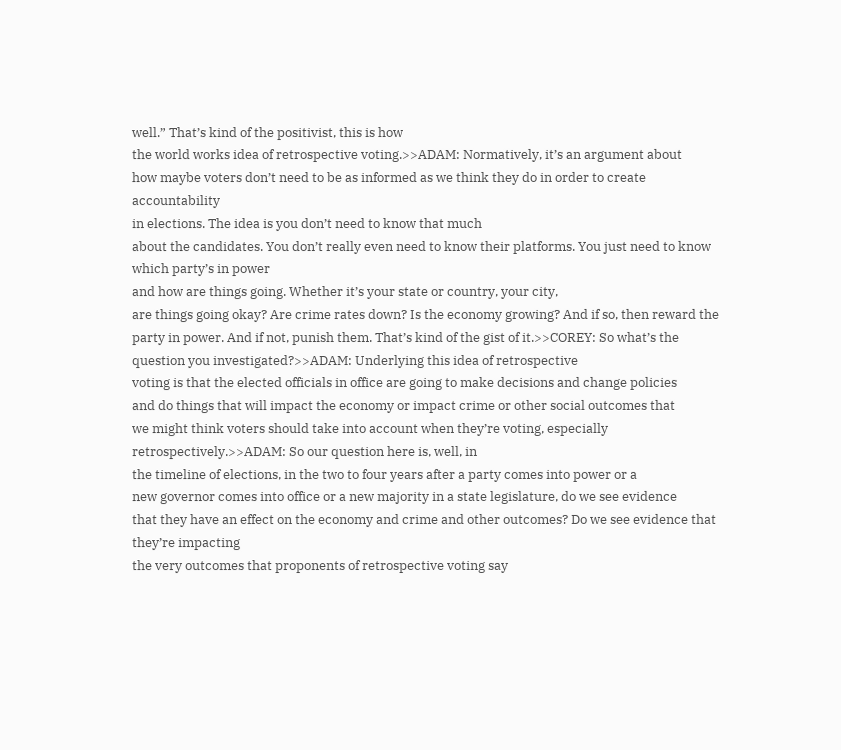well.” That’s kind of the positivist, this is how
the world works idea of retrospective voting.>>ADAM: Normatively, it’s an argument about
how maybe voters don’t need to be as informed as we think they do in order to create accountability
in elections. The idea is you don’t need to know that much
about the candidates. You don’t really even need to know their platforms. You just need to know which party’s in power
and how are things going. Whether it’s your state or country, your city,
are things going okay? Are crime rates down? Is the economy growing? And if so, then reward the party in power. And if not, punish them. That’s kind of the gist of it.>>COREY: So what’s the question you investigated?>>ADAM: Underlying this idea of retrospective
voting is that the elected officials in office are going to make decisions and change policies
and do things that will impact the economy or impact crime or other social outcomes that
we might think voters should take into account when they’re voting, especially retrospectively.>>ADAM: So our question here is, well, in
the timeline of elections, in the two to four years after a party comes into power or a
new governor comes into office or a new majority in a state legislature, do we see evidence
that they have an effect on the economy and crime and other outcomes? Do we see evidence that they’re impacting
the very outcomes that proponents of retrospective voting say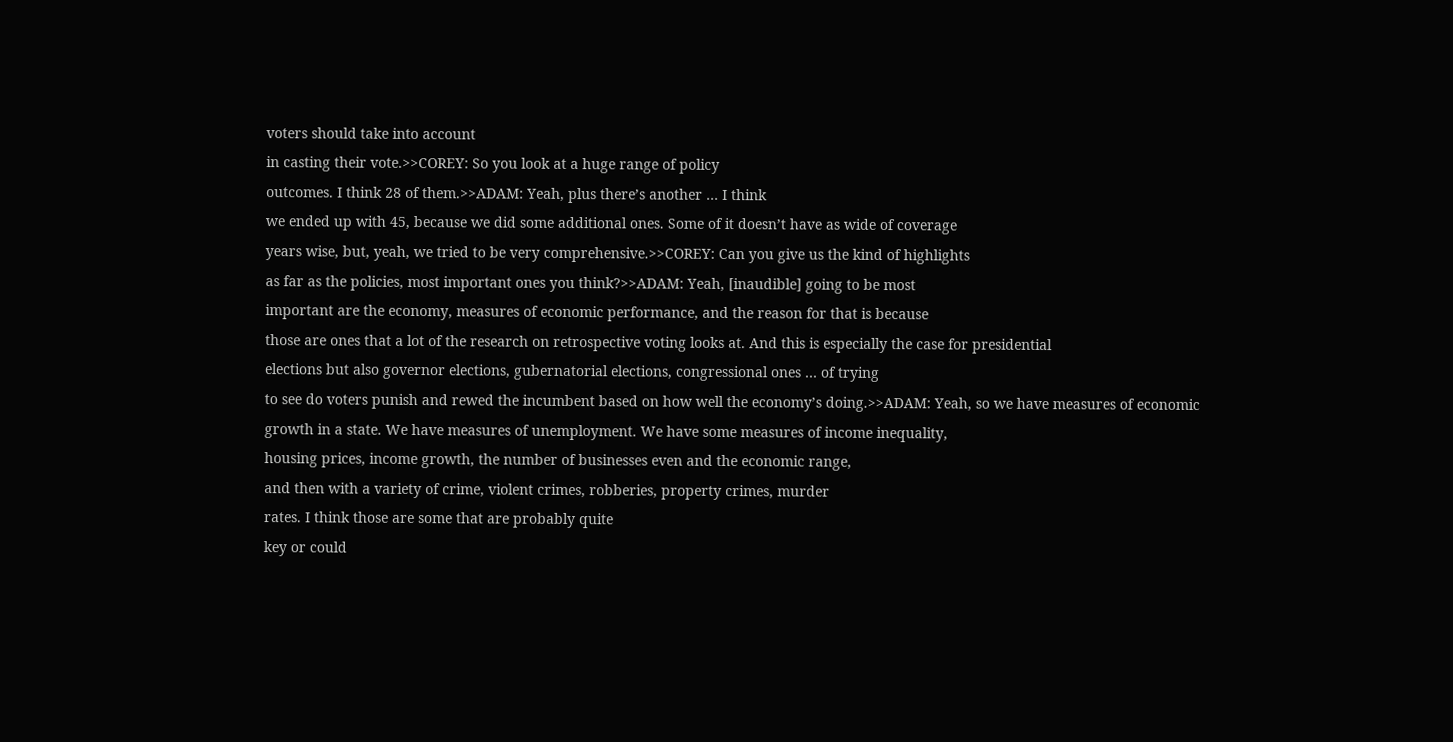voters should take into account
in casting their vote.>>COREY: So you look at a huge range of policy
outcomes. I think 28 of them.>>ADAM: Yeah, plus there’s another … I think
we ended up with 45, because we did some additional ones. Some of it doesn’t have as wide of coverage
years wise, but, yeah, we tried to be very comprehensive.>>COREY: Can you give us the kind of highlights
as far as the policies, most important ones you think?>>ADAM: Yeah, [inaudible] going to be most
important are the economy, measures of economic performance, and the reason for that is because
those are ones that a lot of the research on retrospective voting looks at. And this is especially the case for presidential
elections but also governor elections, gubernatorial elections, congressional ones … of trying
to see do voters punish and rewed the incumbent based on how well the economy’s doing.>>ADAM: Yeah, so we have measures of economic
growth in a state. We have measures of unemployment. We have some measures of income inequality,
housing prices, income growth, the number of businesses even and the economic range,
and then with a variety of crime, violent crimes, robberies, property crimes, murder
rates. I think those are some that are probably quite
key or could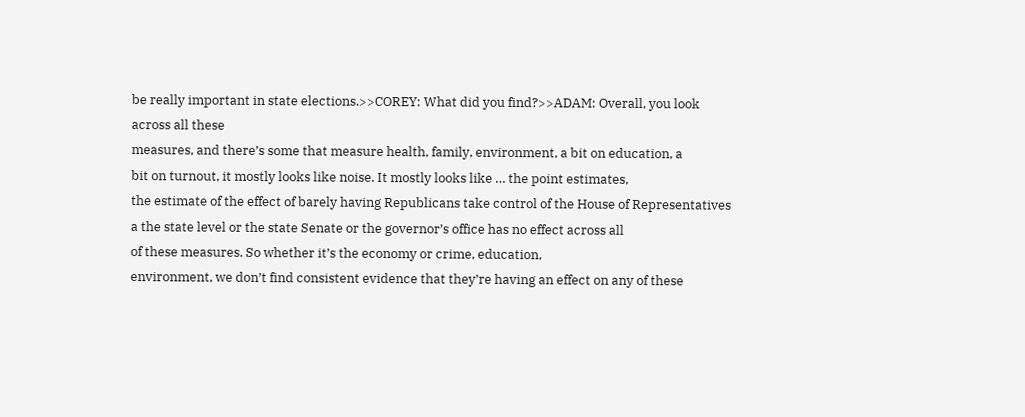be really important in state elections.>>COREY: What did you find?>>ADAM: Overall, you look across all these
measures, and there’s some that measure health, family, environment, a bit on education, a
bit on turnout, it mostly looks like noise. It mostly looks like … the point estimates,
the estimate of the effect of barely having Republicans take control of the House of Representatives
a the state level or the state Senate or the governor’s office has no effect across all
of these measures. So whether it’s the economy or crime, education,
environment, we don’t find consistent evidence that they’re having an effect on any of these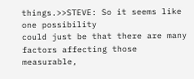things.>>STEVE: So it seems like one possibility
could just be that there are many factors affecting those measurable,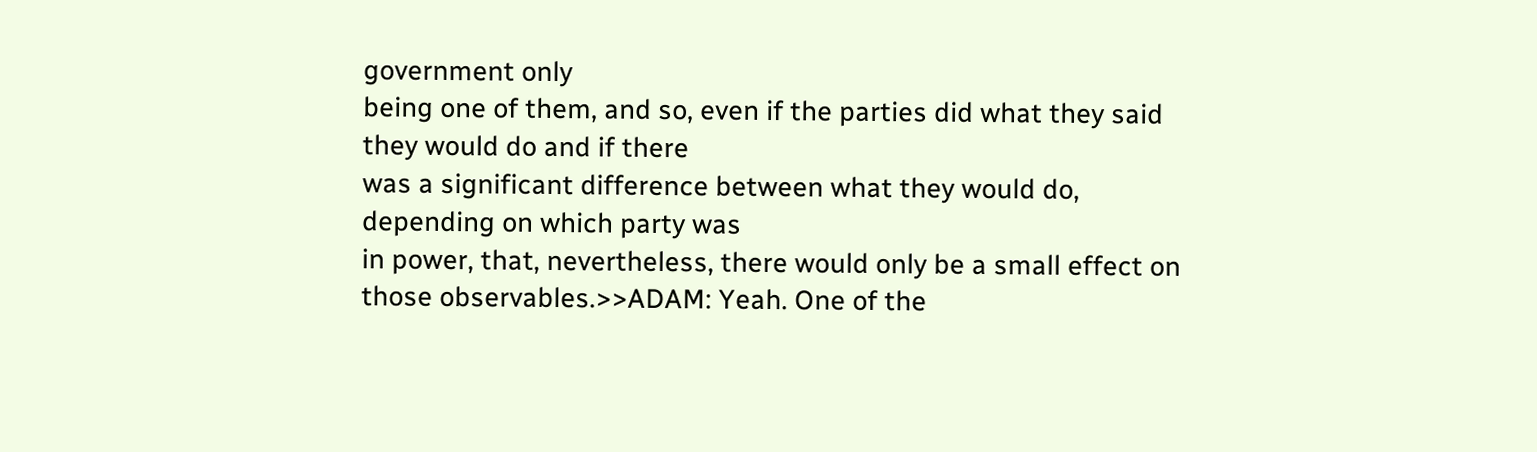government only
being one of them, and so, even if the parties did what they said they would do and if there
was a significant difference between what they would do, depending on which party was
in power, that, nevertheless, there would only be a small effect on those observables.>>ADAM: Yeah. One of the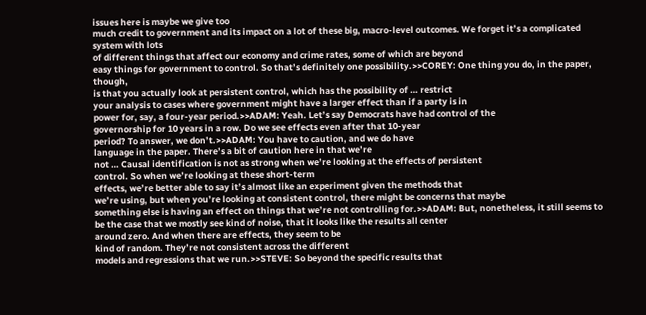issues here is maybe we give too
much credit to government and its impact on a lot of these big, macro-level outcomes. We forget it’s a complicated system with lots
of different things that affect our economy and crime rates, some of which are beyond
easy things for government to control. So that’s definitely one possibility.>>COREY: One thing you do, in the paper, though,
is that you actually look at persistent control, which has the possibility of … restrict
your analysis to cases where government might have a larger effect than if a party is in
power for, say, a four-year period.>>ADAM: Yeah. Let’s say Democrats have had control of the
governorship for 10 years in a row. Do we see effects even after that 10-year
period? To answer, we don’t.>>ADAM: You have to caution, and we do have
language in the paper. There’s a bit of caution here in that we’re
not … Causal identification is not as strong when we’re looking at the effects of persistent
control. So when we’re looking at these short-term
effects, we’re better able to say it’s almost like an experiment given the methods that
we’re using, but when you’re looking at consistent control, there might be concerns that maybe
something else is having an effect on things that we’re not controlling for.>>ADAM: But, nonetheless, it still seems to
be the case that we mostly see kind of noise, that it looks like the results all center
around zero. And when there are effects, they seem to be
kind of random. They’re not consistent across the different
models and regressions that we run.>>STEVE: So beyond the specific results that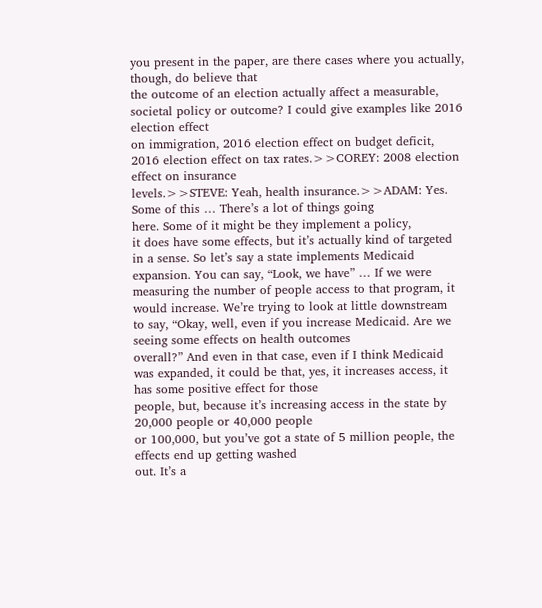you present in the paper, are there cases where you actually, though, do believe that
the outcome of an election actually affect a measurable, societal policy or outcome? I could give examples like 2016 election effect
on immigration, 2016 election effect on budget deficit, 2016 election effect on tax rates.>>COREY: 2008 election effect on insurance
levels.>>STEVE: Yeah, health insurance.>>ADAM: Yes. Some of this … There’s a lot of things going
here. Some of it might be they implement a policy,
it does have some effects, but it’s actually kind of targeted in a sense. So let’s say a state implements Medicaid expansion. You can say, “Look, we have” … If we were
measuring the number of people access to that program, it would increase. We’re trying to look at little downstream
to say, “Okay, well, even if you increase Medicaid. Are we seeing some effects on health outcomes
overall?” And even in that case, even if I think Medicaid
was expanded, it could be that, yes, it increases access, it has some positive effect for those
people, but, because it’s increasing access in the state by 20,000 people or 40,000 people
or 100,000, but you’ve got a state of 5 million people, the effects end up getting washed
out. It’s a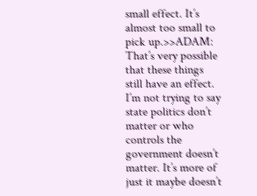small effect. It’s almost too small to pick up.>>ADAM: That’s very possible that these things
still have an effect. I’m not trying to say state politics don’t
matter or who controls the government doesn’t matter. It’s more of just it maybe doesn’t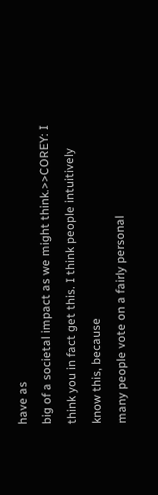have as
big of a societal impact as we might think.>>COREY: I think you in fact get this. I think people intuitively know this, because
many people vote on a fairly personal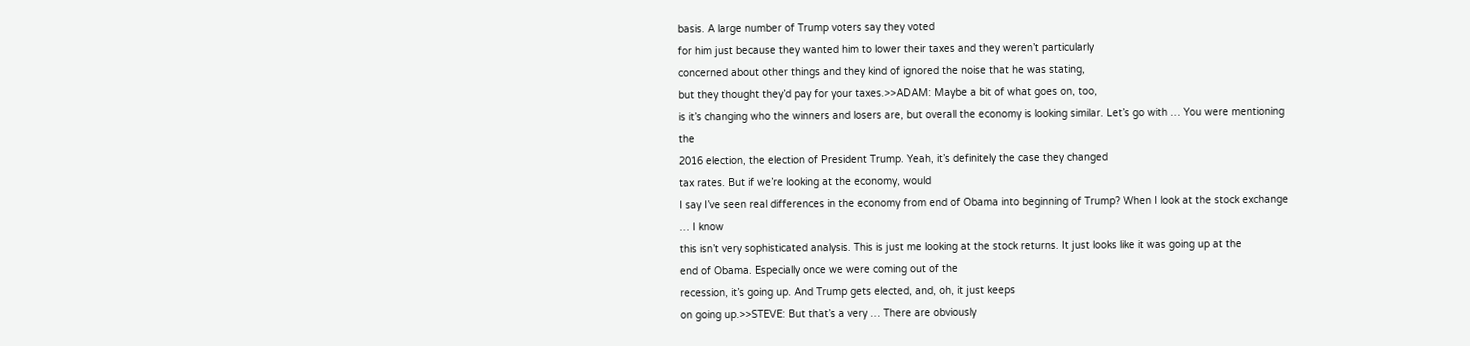basis. A large number of Trump voters say they voted
for him just because they wanted him to lower their taxes and they weren’t particularly
concerned about other things and they kind of ignored the noise that he was stating,
but they thought they’d pay for your taxes.>>ADAM: Maybe a bit of what goes on, too,
is it’s changing who the winners and losers are, but overall the economy is looking similar. Let’s go with … You were mentioning the
2016 election, the election of President Trump. Yeah, it’s definitely the case they changed
tax rates. But if we’re looking at the economy, would
I say I’ve seen real differences in the economy from end of Obama into beginning of Trump? When I look at the stock exchange … I know
this isn’t very sophisticated analysis. This is just me looking at the stock returns. It just looks like it was going up at the
end of Obama. Especially once we were coming out of the
recession, it’s going up. And Trump gets elected, and, oh, it just keeps
on going up.>>STEVE: But that’s a very … There are obviously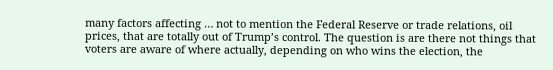many factors affecting … not to mention the Federal Reserve or trade relations, oil
prices, that are totally out of Trump’s control. The question is are there not things that
voters are aware of where actually, depending on who wins the election, the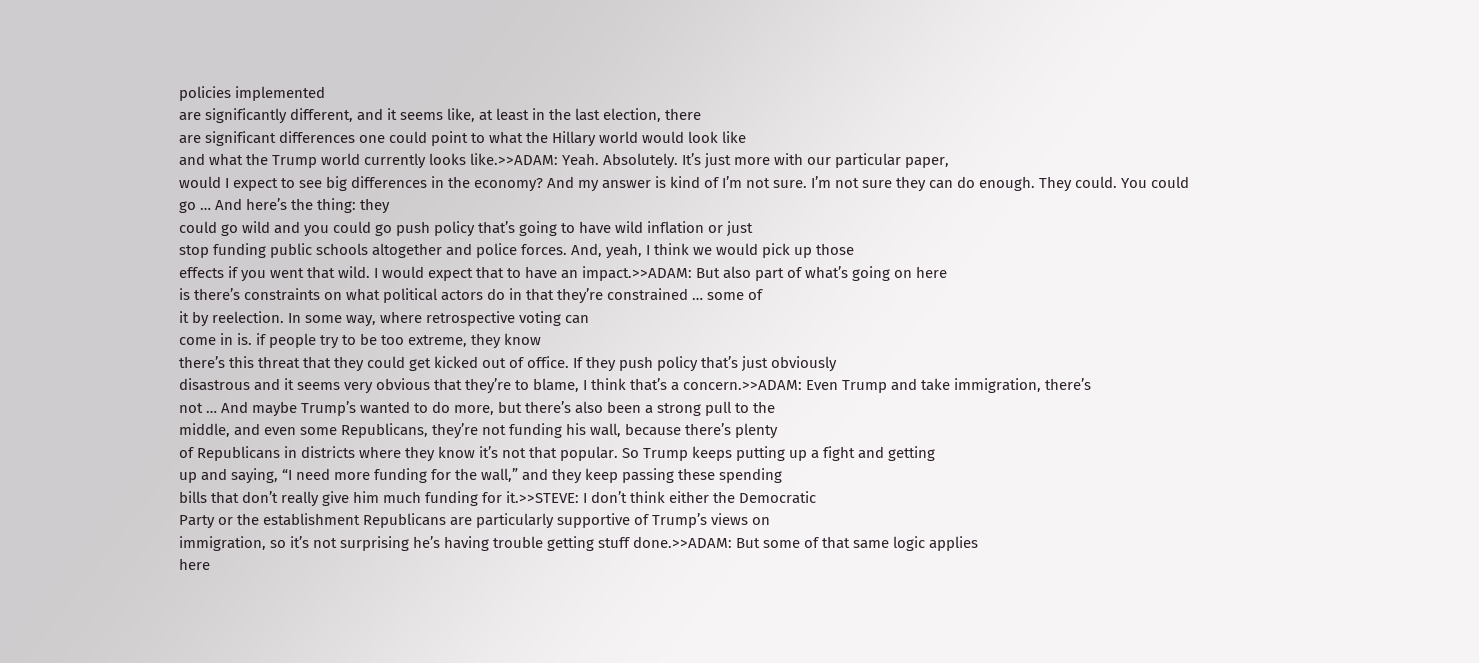policies implemented
are significantly different, and it seems like, at least in the last election, there
are significant differences one could point to what the Hillary world would look like
and what the Trump world currently looks like.>>ADAM: Yeah. Absolutely. It’s just more with our particular paper,
would I expect to see big differences in the economy? And my answer is kind of I’m not sure. I’m not sure they can do enough. They could. You could go … And here’s the thing: they
could go wild and you could go push policy that’s going to have wild inflation or just
stop funding public schools altogether and police forces. And, yeah, I think we would pick up those
effects if you went that wild. I would expect that to have an impact.>>ADAM: But also part of what’s going on here
is there’s constraints on what political actors do in that they’re constrained … some of
it by reelection. In some way, where retrospective voting can
come in is. if people try to be too extreme, they know
there’s this threat that they could get kicked out of office. If they push policy that’s just obviously
disastrous and it seems very obvious that they’re to blame, I think that’s a concern.>>ADAM: Even Trump and take immigration, there’s
not … And maybe Trump’s wanted to do more, but there’s also been a strong pull to the
middle, and even some Republicans, they’re not funding his wall, because there’s plenty
of Republicans in districts where they know it’s not that popular. So Trump keeps putting up a fight and getting
up and saying, “I need more funding for the wall,” and they keep passing these spending
bills that don’t really give him much funding for it.>>STEVE: I don’t think either the Democratic
Party or the establishment Republicans are particularly supportive of Trump’s views on
immigration, so it’s not surprising he’s having trouble getting stuff done.>>ADAM: But some of that same logic applies
here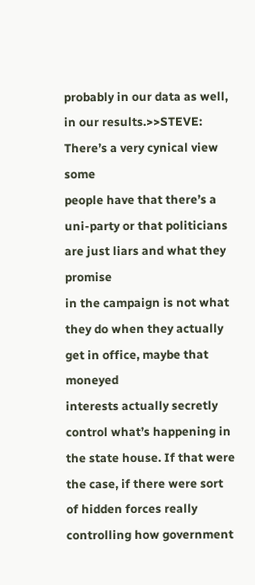probably in our data as well, in our results.>>STEVE: There’s a very cynical view some
people have that there’s a uni-party or that politicians are just liars and what they promise
in the campaign is not what they do when they actually get in office, maybe that moneyed
interests actually secretly control what’s happening in the state house. If that were the case, if there were sort
of hidden forces really controlling how government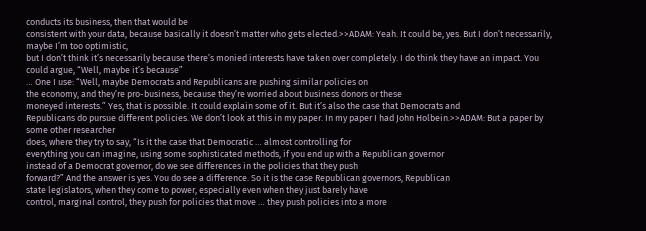conducts its business, then that would be
consistent with your data, because basically it doesn’t matter who gets elected.>>ADAM: Yeah. It could be, yes. But I don’t necessarily, maybe I’m too optimistic,
but I don’t think it’s necessarily because there’s monied interests have taken over completely. I do think they have an impact. You could argue, “Well, maybe it’s because”
… One I use: “Well, maybe Democrats and Republicans are pushing similar policies on
the economy, and they’re pro-business, because they’re worried about business donors or these
moneyed interests.” Yes, that is possible. It could explain some of it. But it’s also the case that Democrats and
Republicans do pursue different policies. We don’t look at this in my paper. In my paper I had John Holbein.>>ADAM: But a paper by some other researcher
does, where they try to say, “Is it the case that Democratic … almost controlling for
everything you can imagine, using some sophisticated methods, if you end up with a Republican governor
instead of a Democrat governor, do we see differences in the policies that they push
forward?” And the answer is yes. You do see a difference. So it is the case Republican governors, Republican
state legislators, when they come to power, especially even when they just barely have
control, marginal control, they push for policies that move … they push policies into a more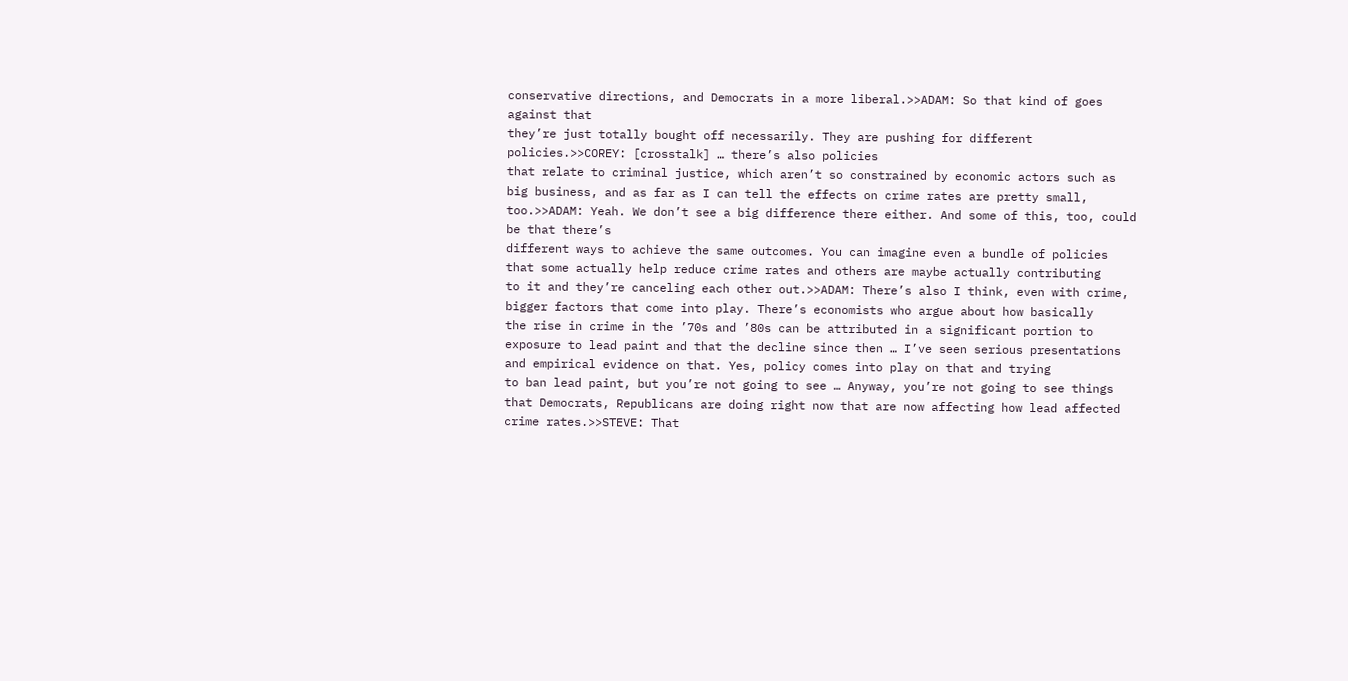conservative directions, and Democrats in a more liberal.>>ADAM: So that kind of goes against that
they’re just totally bought off necessarily. They are pushing for different policies.>>COREY: [crosstalk] … there’s also policies
that relate to criminal justice, which aren’t so constrained by economic actors such as
big business, and as far as I can tell the effects on crime rates are pretty small, too.>>ADAM: Yeah. We don’t see a big difference there either. And some of this, too, could be that there’s
different ways to achieve the same outcomes. You can imagine even a bundle of policies
that some actually help reduce crime rates and others are maybe actually contributing
to it and they’re canceling each other out.>>ADAM: There’s also I think, even with crime,
bigger factors that come into play. There’s economists who argue about how basically
the rise in crime in the ’70s and ’80s can be attributed in a significant portion to
exposure to lead paint and that the decline since then … I’ve seen serious presentations
and empirical evidence on that. Yes, policy comes into play on that and trying
to ban lead paint, but you’re not going to see … Anyway, you’re not going to see things
that Democrats, Republicans are doing right now that are now affecting how lead affected
crime rates.>>STEVE: That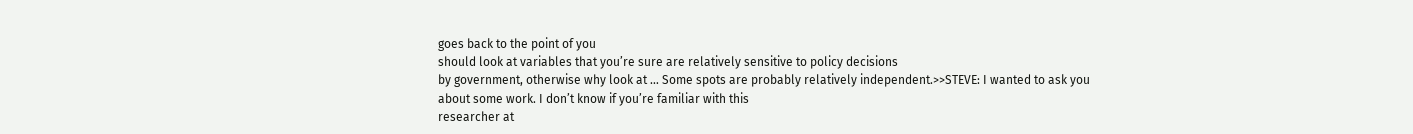goes back to the point of you
should look at variables that you’re sure are relatively sensitive to policy decisions
by government, otherwise why look at … Some spots are probably relatively independent.>>STEVE: I wanted to ask you about some work. I don’t know if you’re familiar with this
researcher at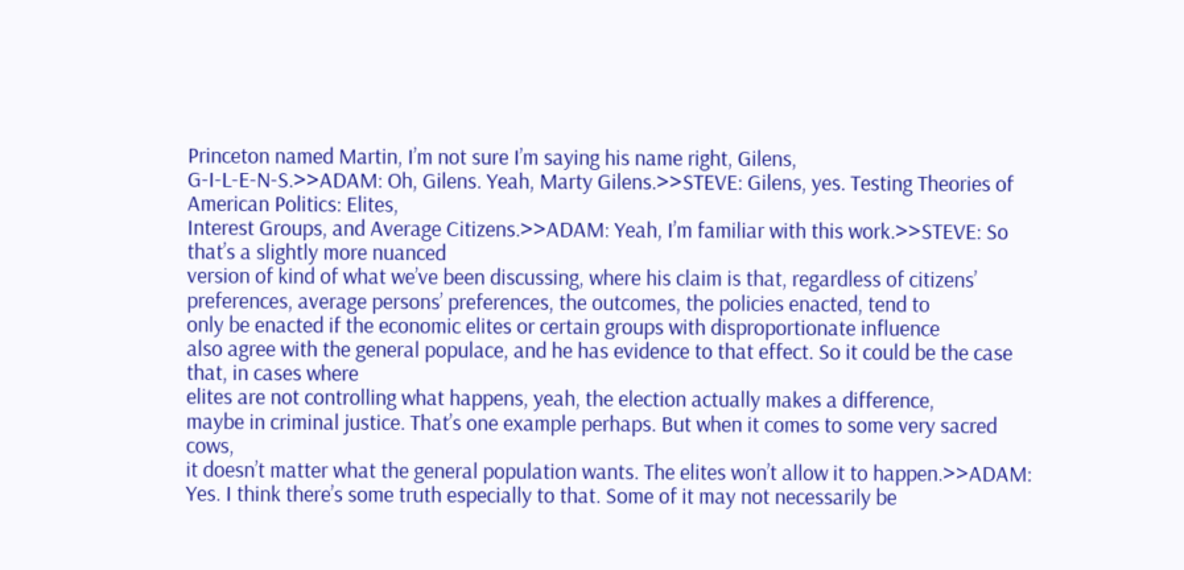Princeton named Martin, I’m not sure I’m saying his name right, Gilens,
G-I-L-E-N-S.>>ADAM: Oh, Gilens. Yeah, Marty Gilens.>>STEVE: Gilens, yes. Testing Theories of American Politics: Elites,
Interest Groups, and Average Citizens.>>ADAM: Yeah, I’m familiar with this work.>>STEVE: So that’s a slightly more nuanced
version of kind of what we’ve been discussing, where his claim is that, regardless of citizens’
preferences, average persons’ preferences, the outcomes, the policies enacted, tend to
only be enacted if the economic elites or certain groups with disproportionate influence
also agree with the general populace, and he has evidence to that effect. So it could be the case that, in cases where
elites are not controlling what happens, yeah, the election actually makes a difference,
maybe in criminal justice. That’s one example perhaps. But when it comes to some very sacred cows,
it doesn’t matter what the general population wants. The elites won’t allow it to happen.>>ADAM: Yes. I think there’s some truth especially to that. Some of it may not necessarily be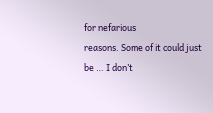for nefarious
reasons. Some of it could just be … I don’t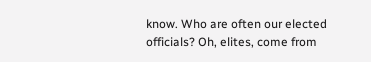know. Who are often our elected officials? Oh, elites, come from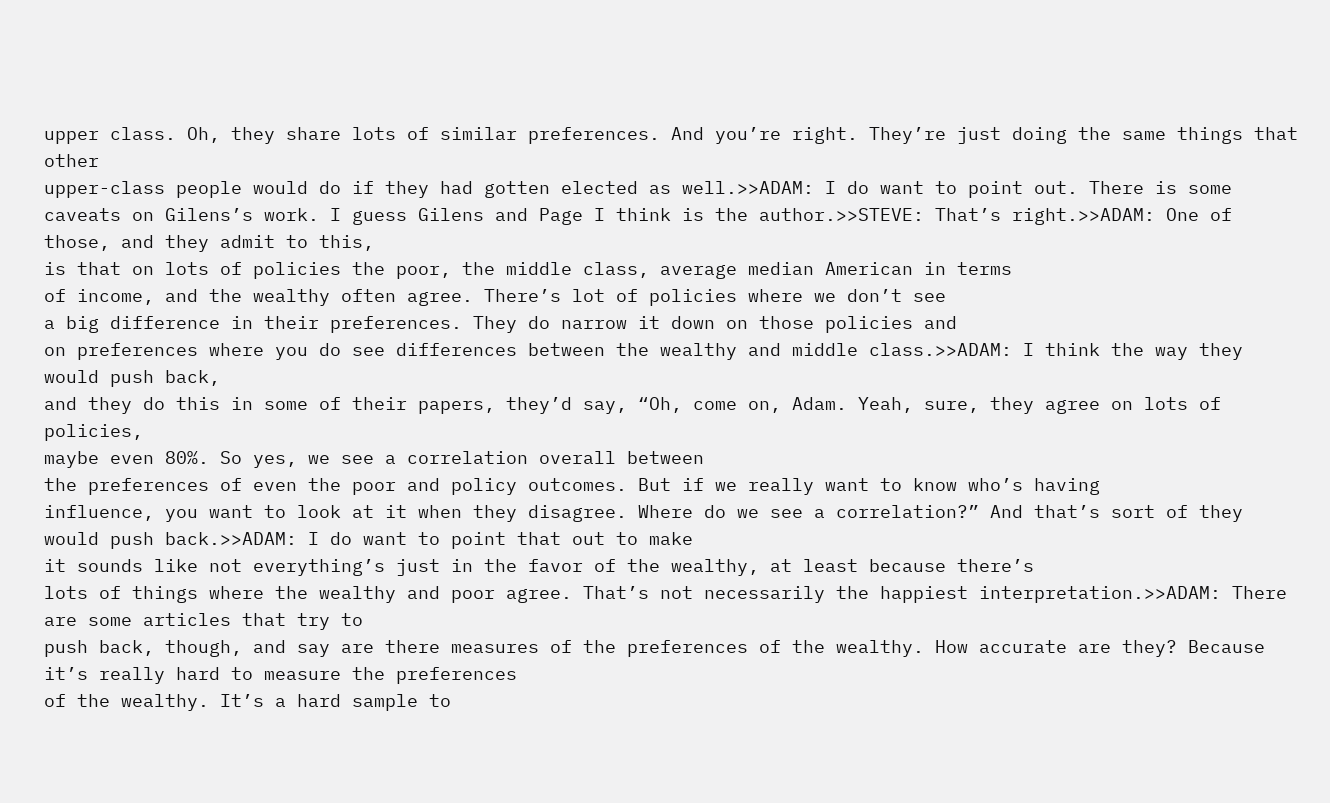upper class. Oh, they share lots of similar preferences. And you’re right. They’re just doing the same things that other
upper-class people would do if they had gotten elected as well.>>ADAM: I do want to point out. There is some caveats on Gilens’s work. I guess Gilens and Page I think is the author.>>STEVE: That’s right.>>ADAM: One of those, and they admit to this,
is that on lots of policies the poor, the middle class, average median American in terms
of income, and the wealthy often agree. There’s lot of policies where we don’t see
a big difference in their preferences. They do narrow it down on those policies and
on preferences where you do see differences between the wealthy and middle class.>>ADAM: I think the way they would push back,
and they do this in some of their papers, they’d say, “Oh, come on, Adam. Yeah, sure, they agree on lots of policies,
maybe even 80%. So yes, we see a correlation overall between
the preferences of even the poor and policy outcomes. But if we really want to know who’s having
influence, you want to look at it when they disagree. Where do we see a correlation?” And that’s sort of they would push back.>>ADAM: I do want to point that out to make
it sounds like not everything’s just in the favor of the wealthy, at least because there’s
lots of things where the wealthy and poor agree. That’s not necessarily the happiest interpretation.>>ADAM: There are some articles that try to
push back, though, and say are there measures of the preferences of the wealthy. How accurate are they? Because it’s really hard to measure the preferences
of the wealthy. It’s a hard sample to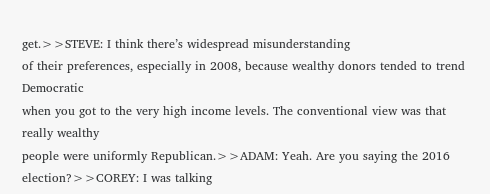get.>>STEVE: I think there’s widespread misunderstanding
of their preferences, especially in 2008, because wealthy donors tended to trend Democratic
when you got to the very high income levels. The conventional view was that really wealthy
people were uniformly Republican.>>ADAM: Yeah. Are you saying the 2016 election?>>COREY: I was talking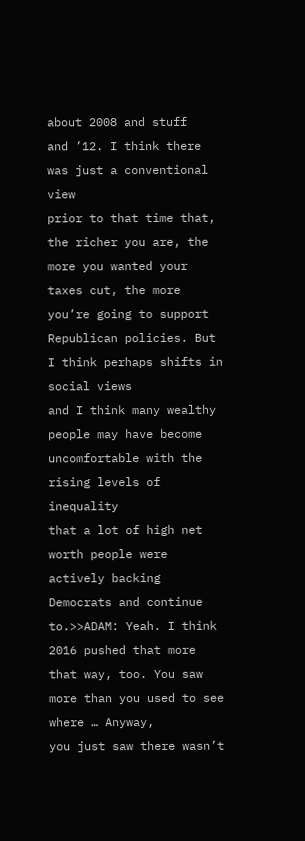about 2008 and stuff
and ’12. I think there was just a conventional view
prior to that time that, the richer you are, the more you wanted your taxes cut, the more
you’re going to support Republican policies. But I think perhaps shifts in social views
and I think many wealthy people may have become uncomfortable with the rising levels of inequality
that a lot of high net worth people were actively backing Democrats and continue to.>>ADAM: Yeah. I think 2016 pushed that more that way, too. You saw more than you used to see where … Anyway,
you just saw there wasn’t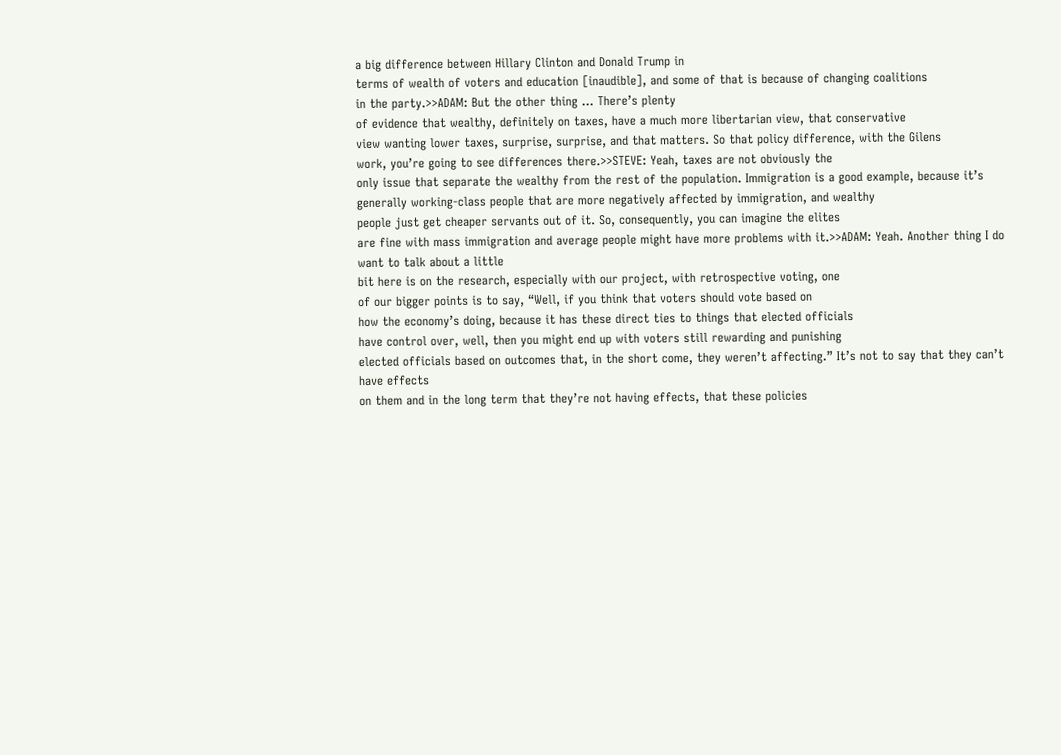a big difference between Hillary Clinton and Donald Trump in
terms of wealth of voters and education [inaudible], and some of that is because of changing coalitions
in the party.>>ADAM: But the other thing … There’s plenty
of evidence that wealthy, definitely on taxes, have a much more libertarian view, that conservative
view wanting lower taxes, surprise, surprise, and that matters. So that policy difference, with the Gilens
work, you’re going to see differences there.>>STEVE: Yeah, taxes are not obviously the
only issue that separate the wealthy from the rest of the population. Immigration is a good example, because it’s
generally working-class people that are more negatively affected by immigration, and wealthy
people just get cheaper servants out of it. So, consequently, you can imagine the elites
are fine with mass immigration and average people might have more problems with it.>>ADAM: Yeah. Another thing I do want to talk about a little
bit here is on the research, especially with our project, with retrospective voting, one
of our bigger points is to say, “Well, if you think that voters should vote based on
how the economy’s doing, because it has these direct ties to things that elected officials
have control over, well, then you might end up with voters still rewarding and punishing
elected officials based on outcomes that, in the short come, they weren’t affecting.” It’s not to say that they can’t have effects
on them and in the long term that they’re not having effects, that these policies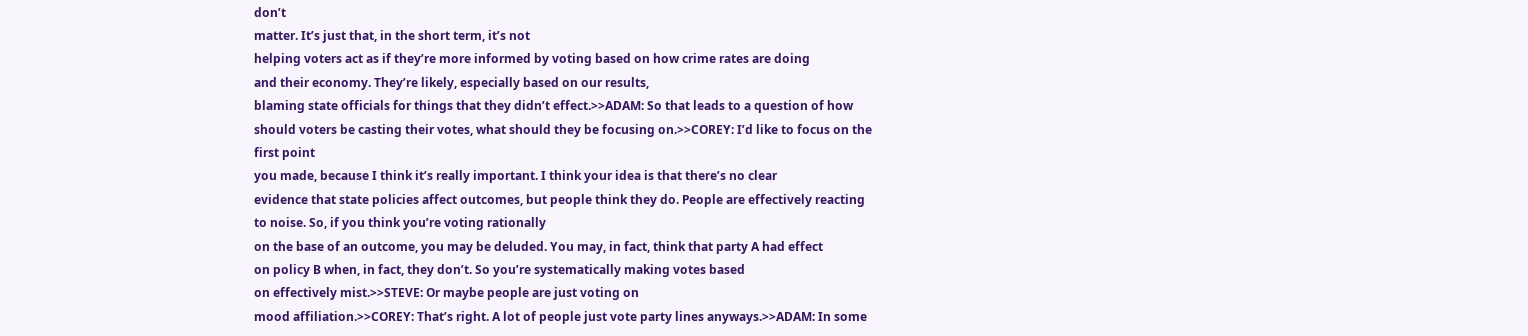don’t
matter. It’s just that, in the short term, it’s not
helping voters act as if they’re more informed by voting based on how crime rates are doing
and their economy. They’re likely, especially based on our results,
blaming state officials for things that they didn’t effect.>>ADAM: So that leads to a question of how
should voters be casting their votes, what should they be focusing on.>>COREY: I’d like to focus on the first point
you made, because I think it’s really important. I think your idea is that there’s no clear
evidence that state policies affect outcomes, but people think they do. People are effectively reacting to noise. So, if you think you’re voting rationally
on the base of an outcome, you may be deluded. You may, in fact, think that party A had effect
on policy B when, in fact, they don’t. So you’re systematically making votes based
on effectively mist.>>STEVE: Or maybe people are just voting on
mood affiliation.>>COREY: That’s right. A lot of people just vote party lines anyways.>>ADAM: In some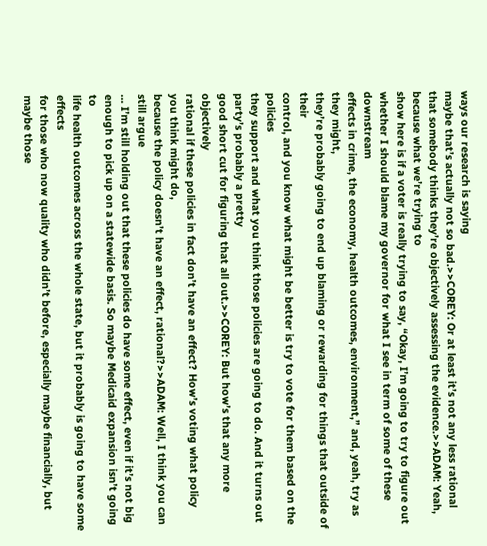ways our research is saying
maybe that’s actually not so bad.>>COREY: Or at least it’s not any less rational
that somebody thinks they’re objectively assessing the evidence.>>ADAM: Yeah, because what we’re trying to
show here is if a voter is really trying to say, “Okay, I’m going to try to figure out
whether I should blame my governor for what I see in term of some of these downstream
effects in crime, the economy, health outcomes, environment,” and, yeah, try as they might,
they’re probably going to end up blaming or rewarding for things that outside of their
control, and you know what might be better is try to vote for them based on the policies
they support and what you think those policies are going to do. And it turns out party’s probably a pretty
good short cut for figuring that all out.>>COREY: But how’s that any more objectively
rational if these policies in fact don’t have an effect? How’s voting what policy you think might do,
because the policy doesn’t have an effect, rational?>>ADAM: Well, I think you can still argue
… I’m still holding out that these policies do have some effect, even if it’s not big
enough to pick up on a statewide basis. So maybe Medicaid expansion isn’t going to
life health outcomes across the whole state, but it probably is going to have some effects
for those who now quality who didn’t before, especially maybe financially, but maybe those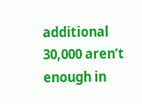additional 30,000 aren’t enough in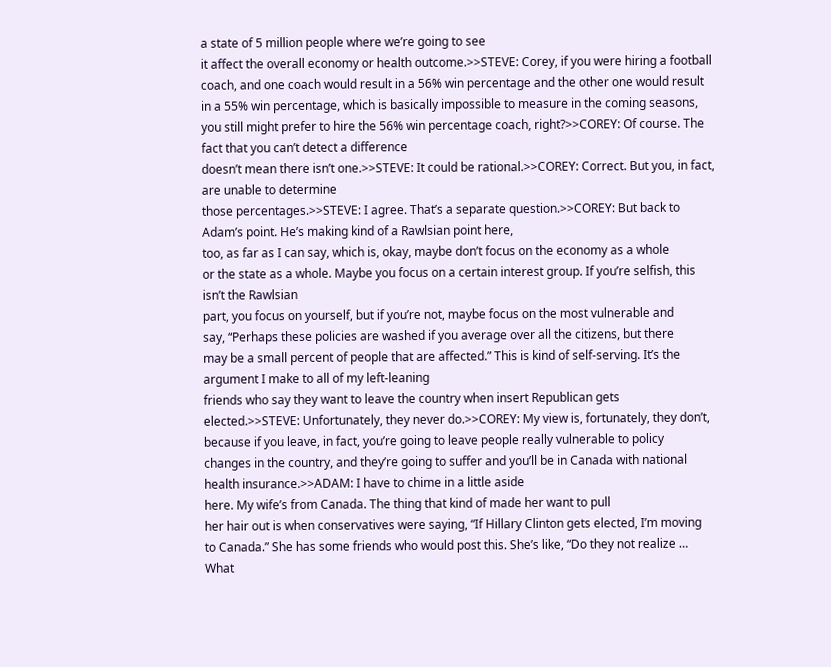a state of 5 million people where we’re going to see
it affect the overall economy or health outcome.>>STEVE: Corey, if you were hiring a football
coach, and one coach would result in a 56% win percentage and the other one would result
in a 55% win percentage, which is basically impossible to measure in the coming seasons,
you still might prefer to hire the 56% win percentage coach, right?>>COREY: Of course. The fact that you can’t detect a difference
doesn’t mean there isn’t one.>>STEVE: It could be rational.>>COREY: Correct. But you, in fact, are unable to determine
those percentages.>>STEVE: I agree. That’s a separate question.>>COREY: But back to Adam’s point. He’s making kind of a Rawlsian point here,
too, as far as I can say, which is, okay, maybe don’t focus on the economy as a whole
or the state as a whole. Maybe you focus on a certain interest group. If you’re selfish, this isn’t the Rawlsian
part, you focus on yourself, but if you’re not, maybe focus on the most vulnerable and
say, “Perhaps these policies are washed if you average over all the citizens, but there
may be a small percent of people that are affected.” This is kind of self-serving. It’s the argument I make to all of my left-leaning
friends who say they want to leave the country when insert Republican gets elected.>>STEVE: Unfortunately, they never do.>>COREY: My view is, fortunately, they don’t,
because if you leave, in fact, you’re going to leave people really vulnerable to policy
changes in the country, and they’re going to suffer and you’ll be in Canada with national
health insurance.>>ADAM: I have to chime in a little aside
here. My wife’s from Canada. The thing that kind of made her want to pull
her hair out is when conservatives were saying, “If Hillary Clinton gets elected, I’m moving
to Canada.” She has some friends who would post this. She’s like, “Do they not realize … What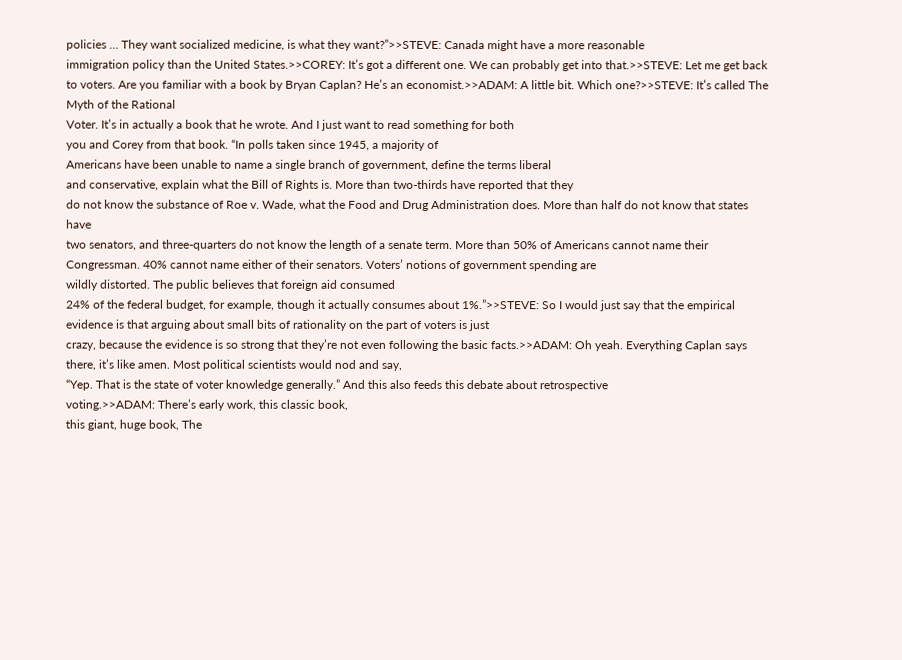policies … They want socialized medicine, is what they want?”>>STEVE: Canada might have a more reasonable
immigration policy than the United States.>>COREY: It’s got a different one. We can probably get into that.>>STEVE: Let me get back to voters. Are you familiar with a book by Bryan Caplan? He’s an economist.>>ADAM: A little bit. Which one?>>STEVE: It’s called The Myth of the Rational
Voter. It’s in actually a book that he wrote. And I just want to read something for both
you and Corey from that book. “In polls taken since 1945, a majority of
Americans have been unable to name a single branch of government, define the terms liberal
and conservative, explain what the Bill of Rights is. More than two-thirds have reported that they
do not know the substance of Roe v. Wade, what the Food and Drug Administration does. More than half do not know that states have
two senators, and three-quarters do not know the length of a senate term. More than 50% of Americans cannot name their
Congressman. 40% cannot name either of their senators. Voters’ notions of government spending are
wildly distorted. The public believes that foreign aid consumed
24% of the federal budget, for example, though it actually consumes about 1%.”>>STEVE: So I would just say that the empirical
evidence is that arguing about small bits of rationality on the part of voters is just
crazy, because the evidence is so strong that they’re not even following the basic facts.>>ADAM: Oh yeah. Everything Caplan says there, it’s like amen. Most political scientists would nod and say,
“Yep. That is the state of voter knowledge generally.” And this also feeds this debate about retrospective
voting.>>ADAM: There’s early work, this classic book,
this giant, huge book, The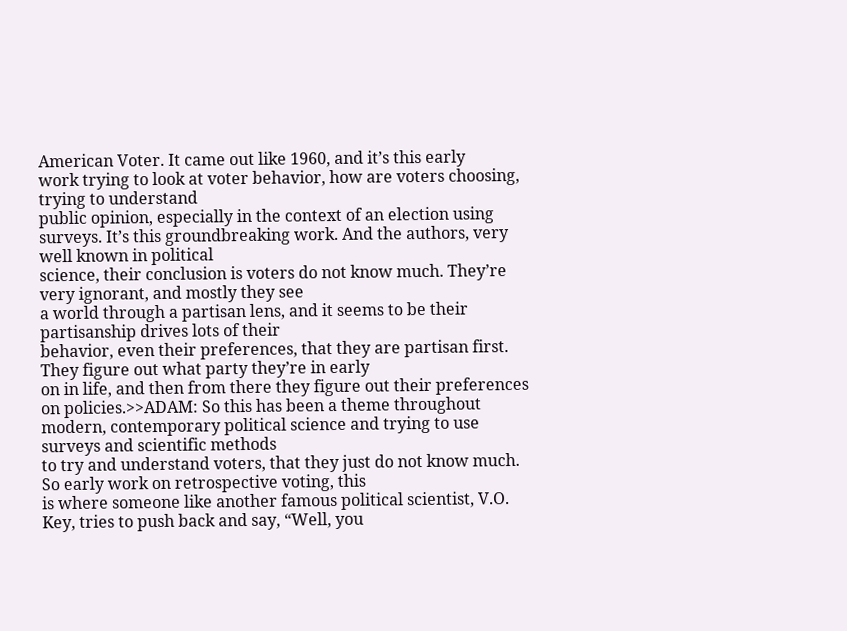American Voter. It came out like 1960, and it’s this early
work trying to look at voter behavior, how are voters choosing, trying to understand
public opinion, especially in the context of an election using surveys. It’s this groundbreaking work. And the authors, very well known in political
science, their conclusion is voters do not know much. They’re very ignorant, and mostly they see
a world through a partisan lens, and it seems to be their partisanship drives lots of their
behavior, even their preferences, that they are partisan first. They figure out what party they’re in early
on in life, and then from there they figure out their preferences on policies.>>ADAM: So this has been a theme throughout
modern, contemporary political science and trying to use surveys and scientific methods
to try and understand voters, that they just do not know much. So early work on retrospective voting, this
is where someone like another famous political scientist, V.O. Key, tries to push back and say, “Well, you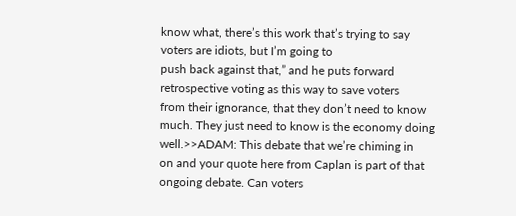know what, there’s this work that’s trying to say voters are idiots, but I’m going to
push back against that,” and he puts forward retrospective voting as this way to save voters
from their ignorance, that they don’t need to know much. They just need to know is the economy doing
well.>>ADAM: This debate that we’re chiming in
on and your quote here from Caplan is part of that ongoing debate. Can voters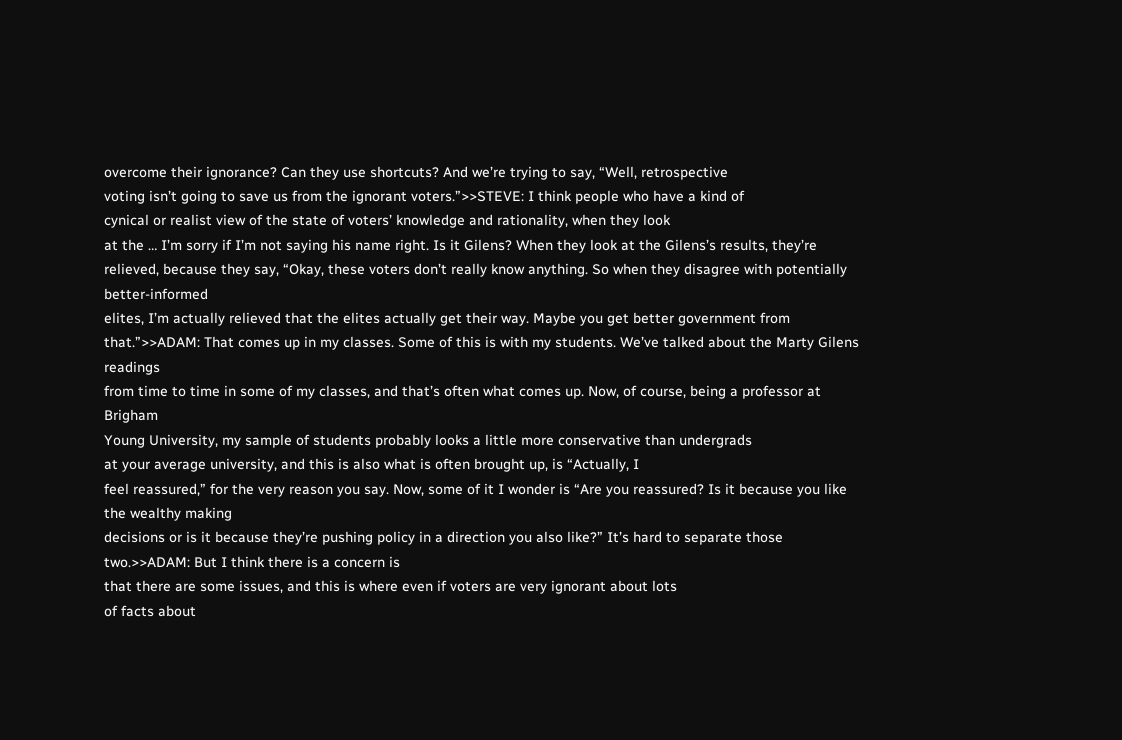overcome their ignorance? Can they use shortcuts? And we’re trying to say, “Well, retrospective
voting isn’t going to save us from the ignorant voters.”>>STEVE: I think people who have a kind of
cynical or realist view of the state of voters’ knowledge and rationality, when they look
at the … I’m sorry if I’m not saying his name right. Is it Gilens? When they look at the Gilens’s results, they’re
relieved, because they say, “Okay, these voters don’t really know anything. So when they disagree with potentially better-informed
elites, I’m actually relieved that the elites actually get their way. Maybe you get better government from that.”>>ADAM: That comes up in my classes. Some of this is with my students. We’ve talked about the Marty Gilens readings
from time to time in some of my classes, and that’s often what comes up. Now, of course, being a professor at Brigham
Young University, my sample of students probably looks a little more conservative than undergrads
at your average university, and this is also what is often brought up, is “Actually, I
feel reassured,” for the very reason you say. Now, some of it I wonder is “Are you reassured? Is it because you like the wealthy making
decisions or is it because they’re pushing policy in a direction you also like?” It’s hard to separate those two.>>ADAM: But I think there is a concern is
that there are some issues, and this is where even if voters are very ignorant about lots
of facts about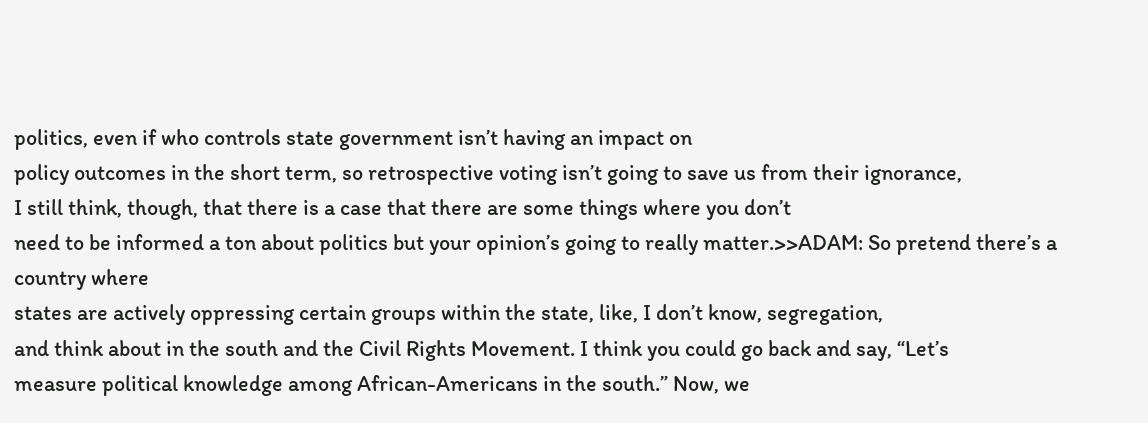politics, even if who controls state government isn’t having an impact on
policy outcomes in the short term, so retrospective voting isn’t going to save us from their ignorance,
I still think, though, that there is a case that there are some things where you don’t
need to be informed a ton about politics but your opinion’s going to really matter.>>ADAM: So pretend there’s a country where
states are actively oppressing certain groups within the state, like, I don’t know, segregation,
and think about in the south and the Civil Rights Movement. I think you could go back and say, “Let’s
measure political knowledge among African-Americans in the south.” Now, we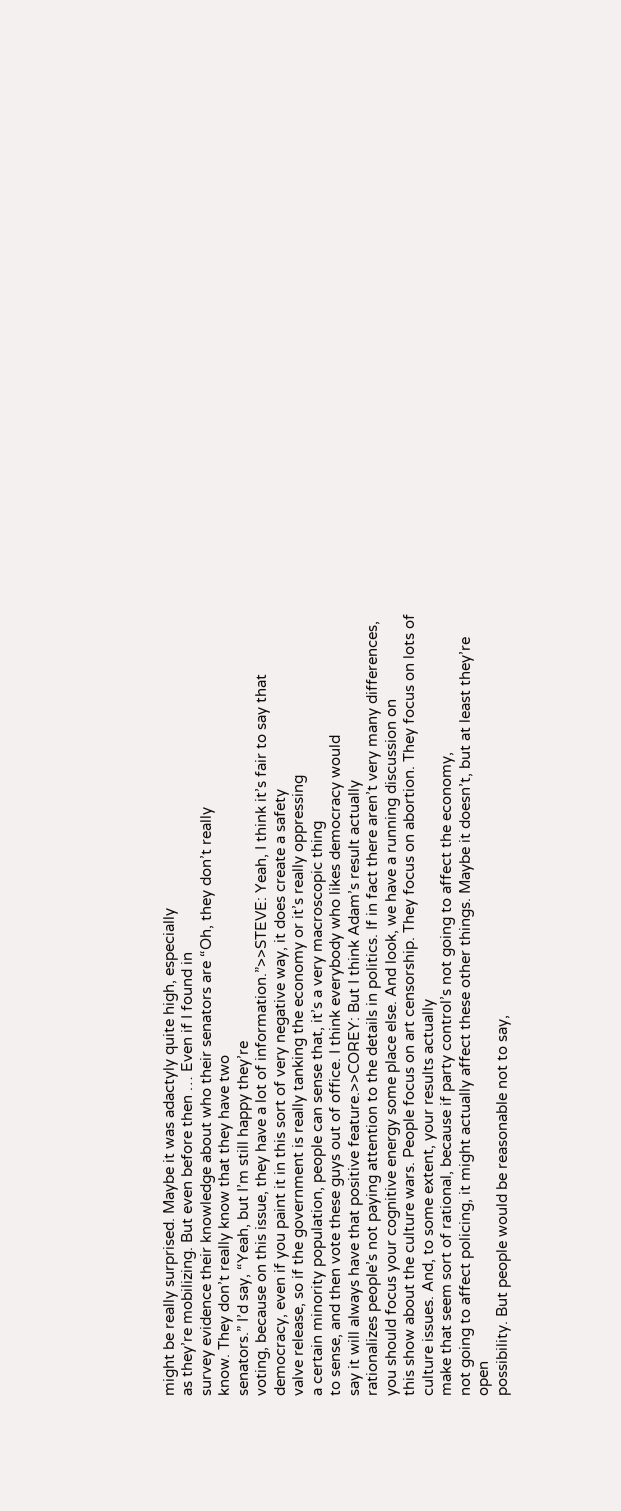might be really surprised. Maybe it was adactyly quite high, especially
as they’re mobilizing. But even before then … Even if I found in
survey evidence their knowledge about who their senators are “Oh, they don’t really
know. They don’t really know that they have two
senators.” I’d say, “Yeah, but I’m still happy they’re
voting, because on this issue, they have a lot of information.”>>STEVE: Yeah, I think it’s fair to say that
democracy, even if you paint it in this sort of very negative way, it does create a safety
valve release, so if the government is really tanking the economy or it’s really oppressing
a certain minority population, people can sense that, it’s a very macroscopic thing
to sense, and then vote these guys out of office. I think everybody who likes democracy would
say it will always have that positive feature.>>COREY: But I think Adam’s result actually
rationalizes people’s not paying attention to the details in politics. If in fact there aren’t very many differences,
you should focus your cognitive energy some place else. And look, we have a running discussion on
this show about the culture wars. People focus on art censorship. They focus on abortion. They focus on lots of culture issues. And, to some extent, your results actually
make that seem sort of rational, because if party control’s not going to affect the economy,
not going to affect policing, it might actually affect these other things. Maybe it doesn’t, but at least they’re open
possibility. But people would be reasonable not to say,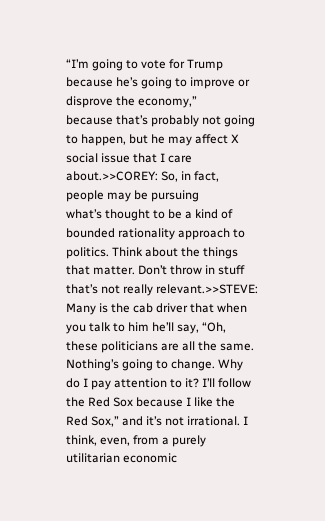“I’m going to vote for Trump because he’s going to improve or disprove the economy,”
because that’s probably not going to happen, but he may affect X social issue that I care
about.>>COREY: So, in fact, people may be pursuing
what’s thought to be a kind of bounded rationality approach to politics. Think about the things that matter. Don’t throw in stuff that’s not really relevant.>>STEVE: Many is the cab driver that when
you talk to him he’ll say, “Oh, these politicians are all the same. Nothing’s going to change. Why do I pay attention to it? I’ll follow the Red Sox because I like the
Red Sox,” and it’s not irrational. I think, even, from a purely utilitarian economic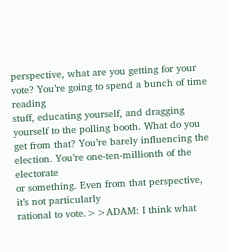perspective, what are you getting for your vote? You’re going to spend a bunch of time reading
stuff, educating yourself, and dragging yourself to the polling booth. What do you get from that? You’re barely influencing the election. You’re one-ten-millionth of the electorate
or something. Even from that perspective, it’s not particularly
rational to vote.>>ADAM: I think what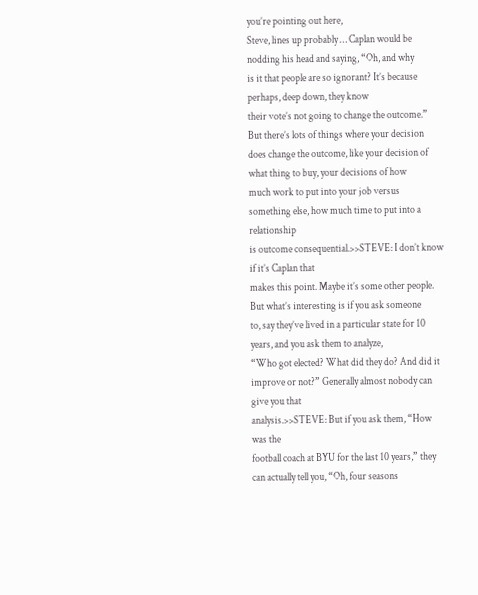you’re pointing out here,
Steve, lines up probably … Caplan would be nodding his head and saying, “Oh, and why
is it that people are so ignorant? It’s because perhaps, deep down, they know
their vote’s not going to change the outcome.” But there’s lots of things where your decision
does change the outcome, like your decision of what thing to buy, your decisions of how
much work to put into your job versus something else, how much time to put into a relationship
is outcome consequential.>>STEVE: I don’t know if it’s Caplan that
makes this point. Maybe it’s some other people. But what’s interesting is if you ask someone
to, say they’ve lived in a particular state for 10 years, and you ask them to analyze,
“Who got elected? What did they do? And did it improve or not?” Generally almost nobody can give you that
analysis.>>STEVE: But if you ask them, “How was the
football coach at BYU for the last 10 years,” they can actually tell you, “Oh, four seasons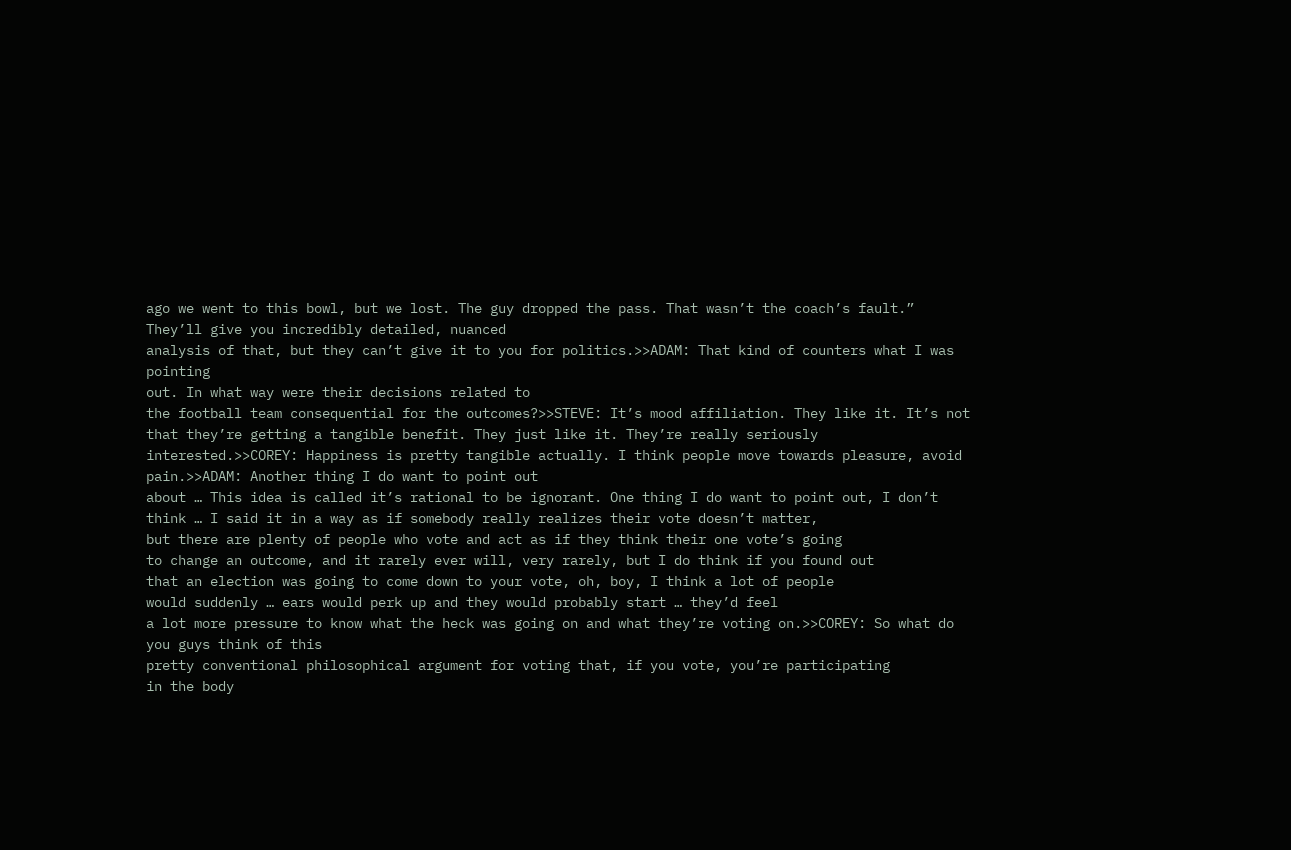ago we went to this bowl, but we lost. The guy dropped the pass. That wasn’t the coach’s fault.” They’ll give you incredibly detailed, nuanced
analysis of that, but they can’t give it to you for politics.>>ADAM: That kind of counters what I was pointing
out. In what way were their decisions related to
the football team consequential for the outcomes?>>STEVE: It’s mood affiliation. They like it. It’s not that they’re getting a tangible benefit. They just like it. They’re really seriously interested.>>COREY: Happiness is pretty tangible actually. I think people move towards pleasure, avoid
pain.>>ADAM: Another thing I do want to point out
about … This idea is called it’s rational to be ignorant. One thing I do want to point out, I don’t
think … I said it in a way as if somebody really realizes their vote doesn’t matter,
but there are plenty of people who vote and act as if they think their one vote’s going
to change an outcome, and it rarely ever will, very rarely, but I do think if you found out
that an election was going to come down to your vote, oh, boy, I think a lot of people
would suddenly … ears would perk up and they would probably start … they’d feel
a lot more pressure to know what the heck was going on and what they’re voting on.>>COREY: So what do you guys think of this
pretty conventional philosophical argument for voting that, if you vote, you’re participating
in the body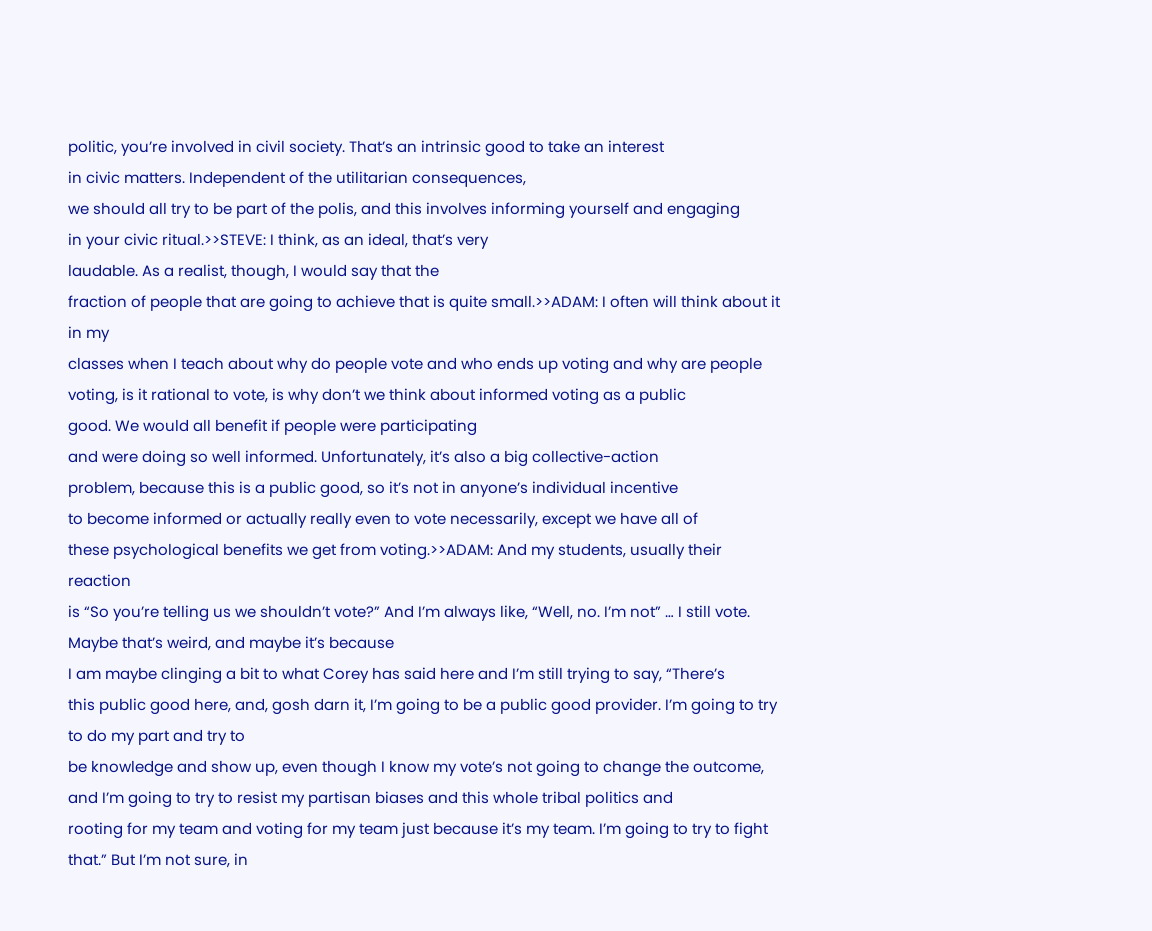politic, you’re involved in civil society. That’s an intrinsic good to take an interest
in civic matters. Independent of the utilitarian consequences,
we should all try to be part of the polis, and this involves informing yourself and engaging
in your civic ritual.>>STEVE: I think, as an ideal, that’s very
laudable. As a realist, though, I would say that the
fraction of people that are going to achieve that is quite small.>>ADAM: I often will think about it in my
classes when I teach about why do people vote and who ends up voting and why are people
voting, is it rational to vote, is why don’t we think about informed voting as a public
good. We would all benefit if people were participating
and were doing so well informed. Unfortunately, it’s also a big collective-action
problem, because this is a public good, so it’s not in anyone’s individual incentive
to become informed or actually really even to vote necessarily, except we have all of
these psychological benefits we get from voting.>>ADAM: And my students, usually their reaction
is “So you’re telling us we shouldn’t vote?” And I’m always like, “Well, no. I’m not” … I still vote. Maybe that’s weird, and maybe it’s because
I am maybe clinging a bit to what Corey has said here and I’m still trying to say, “There’s
this public good here, and, gosh darn it, I’m going to be a public good provider. I’m going to try to do my part and try to
be knowledge and show up, even though I know my vote’s not going to change the outcome,
and I’m going to try to resist my partisan biases and this whole tribal politics and
rooting for my team and voting for my team just because it’s my team. I’m going to try to fight that.” But I’m not sure, in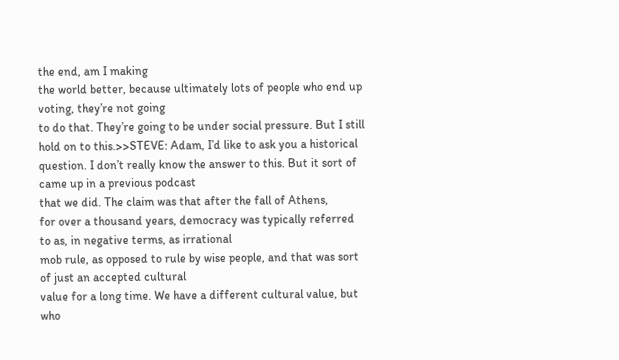the end, am I making
the world better, because ultimately lots of people who end up voting, they’re not going
to do that. They’re going to be under social pressure. But I still hold on to this.>>STEVE: Adam, I’d like to ask you a historical
question. I don’t really know the answer to this. But it sort of came up in a previous podcast
that we did. The claim was that after the fall of Athens,
for over a thousand years, democracy was typically referred to as, in negative terms, as irrational
mob rule, as opposed to rule by wise people, and that was sort of just an accepted cultural
value for a long time. We have a different cultural value, but who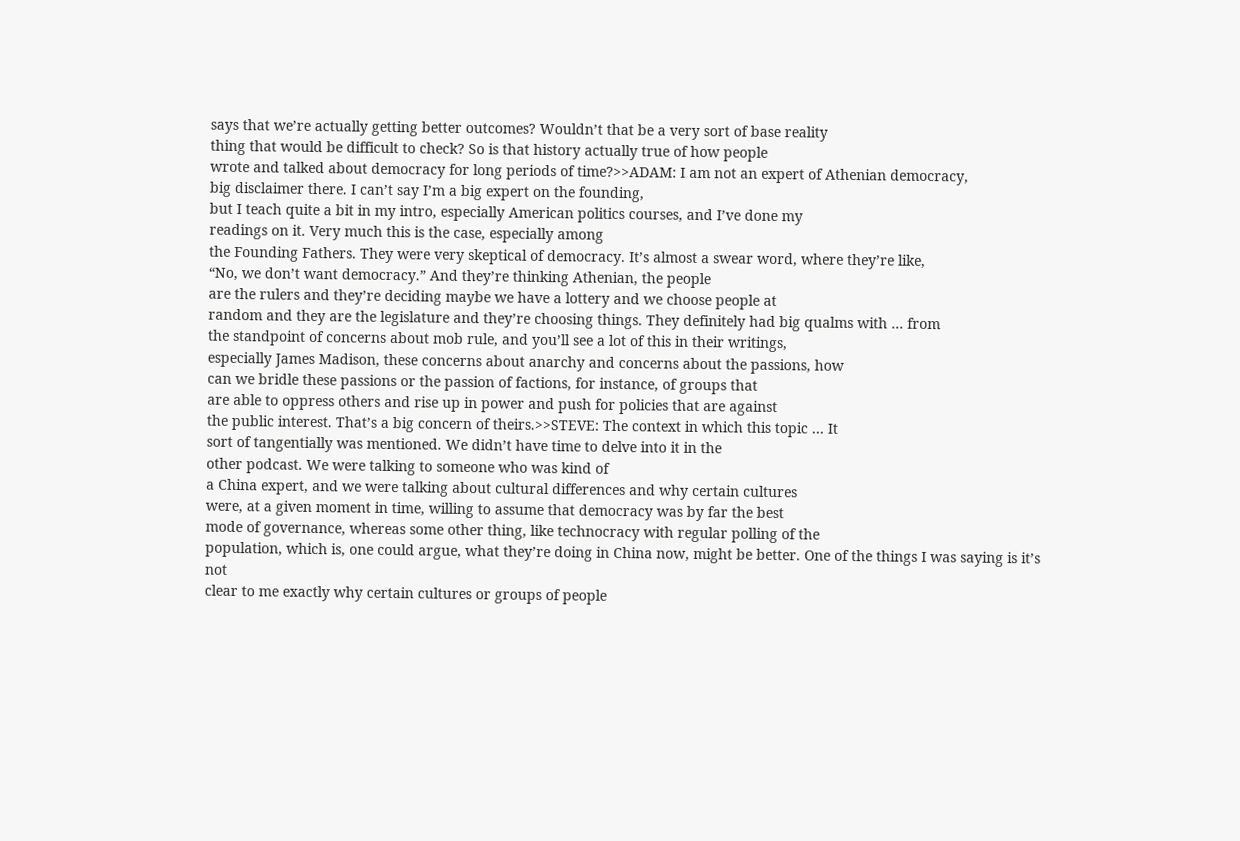says that we’re actually getting better outcomes? Wouldn’t that be a very sort of base reality
thing that would be difficult to check? So is that history actually true of how people
wrote and talked about democracy for long periods of time?>>ADAM: I am not an expert of Athenian democracy,
big disclaimer there. I can’t say I’m a big expert on the founding,
but I teach quite a bit in my intro, especially American politics courses, and I’ve done my
readings on it. Very much this is the case, especially among
the Founding Fathers. They were very skeptical of democracy. It’s almost a swear word, where they’re like,
“No, we don’t want democracy.” And they’re thinking Athenian, the people
are the rulers and they’re deciding maybe we have a lottery and we choose people at
random and they are the legislature and they’re choosing things. They definitely had big qualms with … from
the standpoint of concerns about mob rule, and you’ll see a lot of this in their writings,
especially James Madison, these concerns about anarchy and concerns about the passions, how
can we bridle these passions or the passion of factions, for instance, of groups that
are able to oppress others and rise up in power and push for policies that are against
the public interest. That’s a big concern of theirs.>>STEVE: The context in which this topic … It
sort of tangentially was mentioned. We didn’t have time to delve into it in the
other podcast. We were talking to someone who was kind of
a China expert, and we were talking about cultural differences and why certain cultures
were, at a given moment in time, willing to assume that democracy was by far the best
mode of governance, whereas some other thing, like technocracy with regular polling of the
population, which is, one could argue, what they’re doing in China now, might be better. One of the things I was saying is it’s not
clear to me exactly why certain cultures or groups of people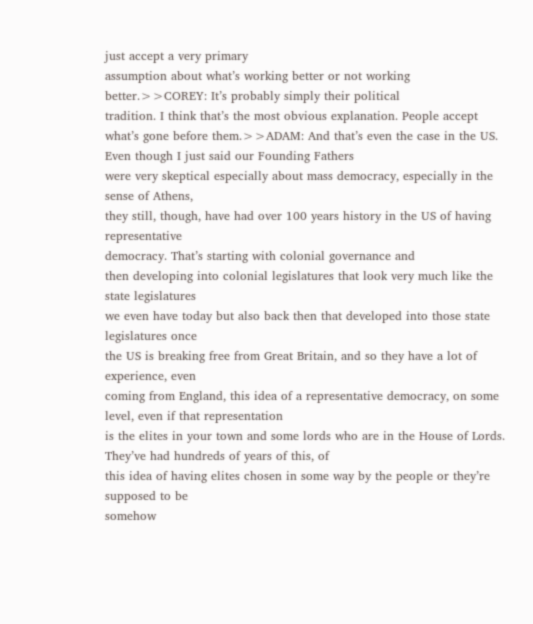just accept a very primary
assumption about what’s working better or not working better.>>COREY: It’s probably simply their political
tradition. I think that’s the most obvious explanation. People accept what’s gone before them.>>ADAM: And that’s even the case in the US. Even though I just said our Founding Fathers
were very skeptical especially about mass democracy, especially in the sense of Athens,
they still, though, have had over 100 years history in the US of having representative
democracy. That’s starting with colonial governance and
then developing into colonial legislatures that look very much like the state legislatures
we even have today but also back then that developed into those state legislatures once
the US is breaking free from Great Britain, and so they have a lot of experience, even
coming from England, this idea of a representative democracy, on some level, even if that representation
is the elites in your town and some lords who are in the House of Lords. They’ve had hundreds of years of this, of
this idea of having elites chosen in some way by the people or they’re supposed to be
somehow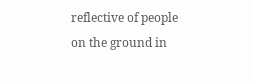reflective of people on the ground in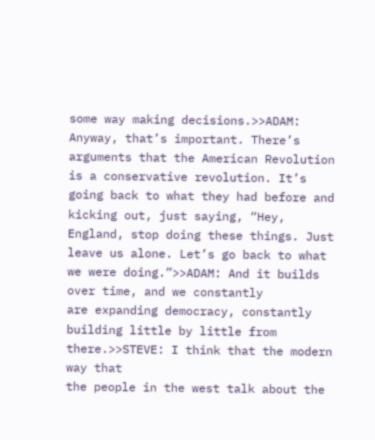some way making decisions.>>ADAM: Anyway, that’s important. There’s arguments that the American Revolution
is a conservative revolution. It’s going back to what they had before and
kicking out, just saying, “Hey, England, stop doing these things. Just leave us alone. Let’s go back to what we were doing.”>>ADAM: And it builds over time, and we constantly
are expanding democracy, constantly building little by little from there.>>STEVE: I think that the modern way that
the people in the west talk about the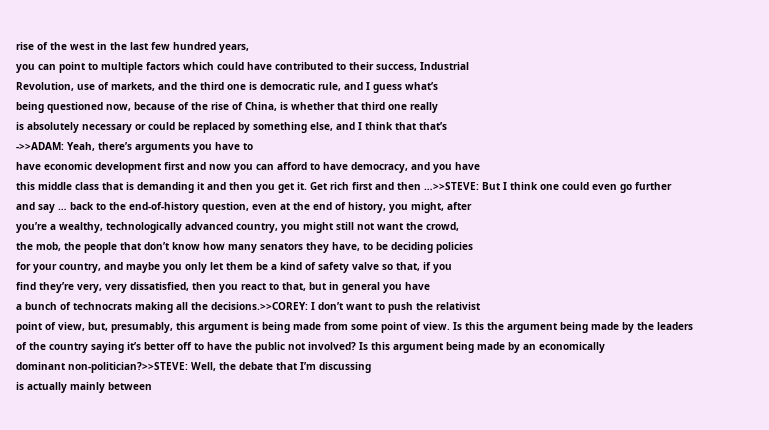rise of the west in the last few hundred years,
you can point to multiple factors which could have contributed to their success, Industrial
Revolution, use of markets, and the third one is democratic rule, and I guess what’s
being questioned now, because of the rise of China, is whether that third one really
is absolutely necessary or could be replaced by something else, and I think that that’s
->>ADAM: Yeah, there’s arguments you have to
have economic development first and now you can afford to have democracy, and you have
this middle class that is demanding it and then you get it. Get rich first and then …>>STEVE: But I think one could even go further
and say … back to the end-of-history question, even at the end of history, you might, after
you’re a wealthy, technologically advanced country, you might still not want the crowd,
the mob, the people that don’t know how many senators they have, to be deciding policies
for your country, and maybe you only let them be a kind of safety valve so that, if you
find they’re very, very dissatisfied, then you react to that, but in general you have
a bunch of technocrats making all the decisions.>>COREY: I don’t want to push the relativist
point of view, but, presumably, this argument is being made from some point of view. Is this the argument being made by the leaders
of the country saying it’s better off to have the public not involved? Is this argument being made by an economically
dominant non-politician?>>STEVE: Well, the debate that I’m discussing
is actually mainly between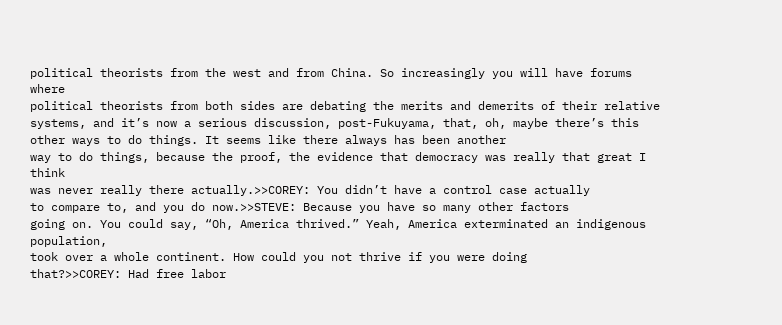political theorists from the west and from China. So increasingly you will have forums where
political theorists from both sides are debating the merits and demerits of their relative
systems, and it’s now a serious discussion, post-Fukuyama, that, oh, maybe there’s this
other ways to do things. It seems like there always has been another
way to do things, because the proof, the evidence that democracy was really that great I think
was never really there actually.>>COREY: You didn’t have a control case actually
to compare to, and you do now.>>STEVE: Because you have so many other factors
going on. You could say, “Oh, America thrived.” Yeah, America exterminated an indigenous population,
took over a whole continent. How could you not thrive if you were doing
that?>>COREY: Had free labor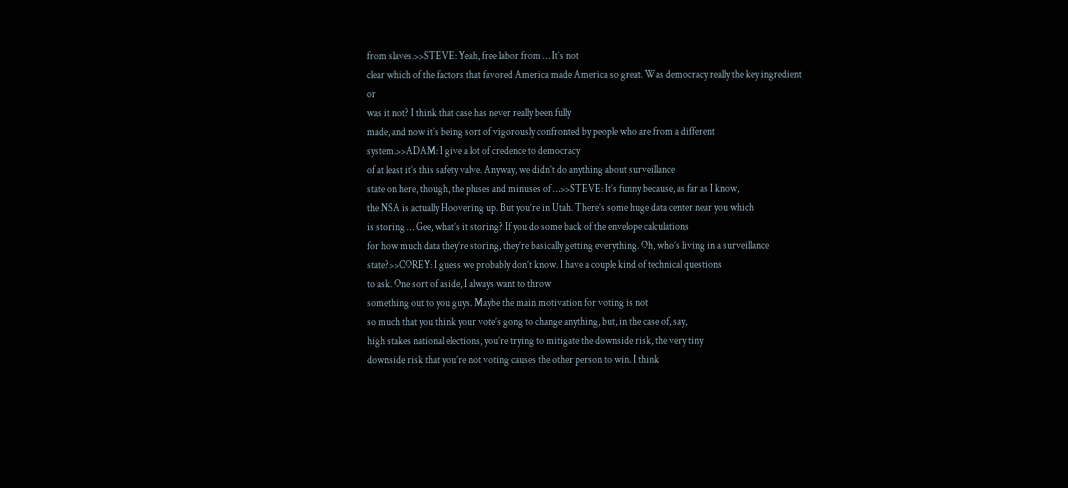from slaves.>>STEVE: Yeah, free labor from … It’s not
clear which of the factors that favored America made America so great. Was democracy really the key ingredient or
was it not? I think that case has never really been fully
made, and now it’s being sort of vigorously confronted by people who are from a different
system.>>ADAM: I give a lot of credence to democracy
of at least it’s this safety valve. Anyway, we didn’t do anything about surveillance
state on here, though, the pluses and minuses of …>>STEVE: It’s funny because, as far as I know,
the NSA is actually Hoovering up. But you’re in Utah. There’s some huge data center near you which
is storing … Gee, what’s it storing? If you do some back of the envelope calculations
for how much data they’re storing, they’re basically getting everything. Oh, who’s living in a surveillance state?>>COREY: I guess we probably don’t know. I have a couple kind of technical questions
to ask. One sort of aside, I always want to throw
something out to you guys. Maybe the main motivation for voting is not
so much that you think your vote’s gong to change anything, but, in the case of, say,
high stakes national elections, you’re trying to mitigate the downside risk, the very tiny
downside risk that you’re not voting causes the other person to win. I think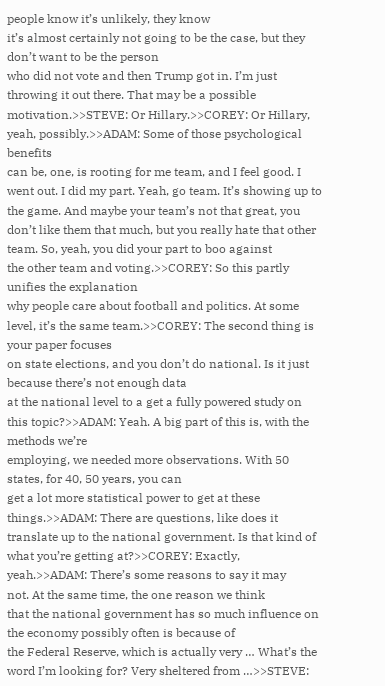people know it’s unlikely, they know
it’s almost certainly not going to be the case, but they don’t want to be the person
who did not vote and then Trump got in. I’m just throwing it out there. That may be a possible motivation.>>STEVE: Or Hillary.>>COREY: Or Hillary, yeah, possibly.>>ADAM: Some of those psychological benefits
can be, one, is rooting for me team, and I feel good. I went out. I did my part. Yeah, go team. It’s showing up to the game. And maybe your team’s not that great, you
don’t like them that much, but you really hate that other team. So, yeah, you did your part to boo against
the other team and voting.>>COREY: So this partly unifies the explanation
why people care about football and politics. At some level, it’s the same team.>>COREY: The second thing is your paper focuses
on state elections, and you don’t do national. Is it just because there’s not enough data
at the national level to a get a fully powered study on this topic?>>ADAM: Yeah. A big part of this is, with the methods we’re
employing, we needed more observations. With 50 states, for 40, 50 years, you can
get a lot more statistical power to get at these things.>>ADAM: There are questions, like does it
translate up to the national government. Is that kind of what you’re getting at?>>COREY: Exactly, yeah.>>ADAM: There’s some reasons to say it may
not. At the same time, the one reason we think
that the national government has so much influence on the economy possibly often is because of
the Federal Reserve, which is actually very … What’s the word I’m looking for? Very sheltered from …>>STEVE: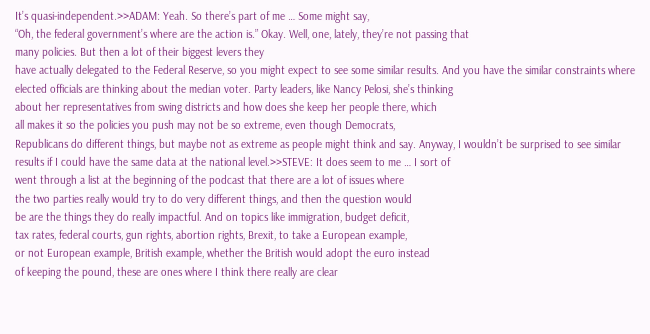It’s quasi-independent.>>ADAM: Yeah. So there’s part of me … Some might say,
“Oh, the federal government’s where are the action is.” Okay. Well, one, lately, they’re not passing that
many policies. But then a lot of their biggest levers they
have actually delegated to the Federal Reserve, so you might expect to see some similar results. And you have the similar constraints where
elected officials are thinking about the median voter. Party leaders, like Nancy Pelosi, she’s thinking
about her representatives from swing districts and how does she keep her people there, which
all makes it so the policies you push may not be so extreme, even though Democrats,
Republicans do different things, but maybe not as extreme as people might think and say. Anyway, I wouldn’t be surprised to see similar
results if I could have the same data at the national level.>>STEVE: It does seem to me … I sort of
went through a list at the beginning of the podcast that there are a lot of issues where
the two parties really would try to do very different things, and then the question would
be are the things they do really impactful. And on topics like immigration, budget deficit,
tax rates, federal courts, gun rights, abortion rights, Brexit, to take a European example,
or not European example, British example, whether the British would adopt the euro instead
of keeping the pound, these are ones where I think there really are clear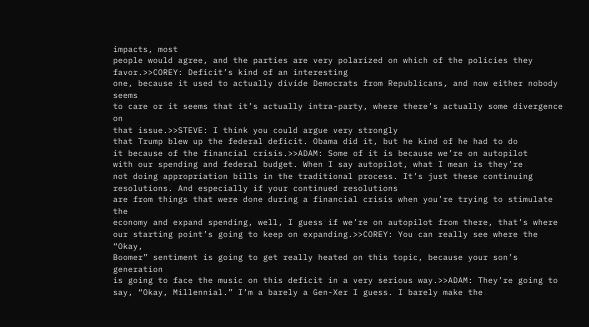impacts, most
people would agree, and the parties are very polarized on which of the policies they favor.>>COREY: Deficit’s kind of an interesting
one, because it used to actually divide Democrats from Republicans, and now either nobody seems
to care or it seems that it’s actually intra-party, where there’s actually some divergence on
that issue.>>STEVE: I think you could argue very strongly
that Trump blew up the federal deficit. Obama did it, but he kind of he had to do
it because of the financial crisis.>>ADAM: Some of it is because we’re on autopilot
with our spending and federal budget. When I say autopilot, what I mean is they’re
not doing appropriation bills in the traditional process. It’s just these continuing resolutions. And especially if your continued resolutions
are from things that were done during a financial crisis when you’re trying to stimulate the
economy and expand spending, well, I guess if we’re on autopilot from there, that’s where
our starting point’s going to keep on expanding.>>COREY: You can really see where the “Okay,
Boomer” sentiment is going to get really heated on this topic, because your son’s generation
is going to face the music on this deficit in a very serious way.>>ADAM: They’re going to say, “Okay, Millennial.” I’m a barely a Gen-Xer I guess. I barely make the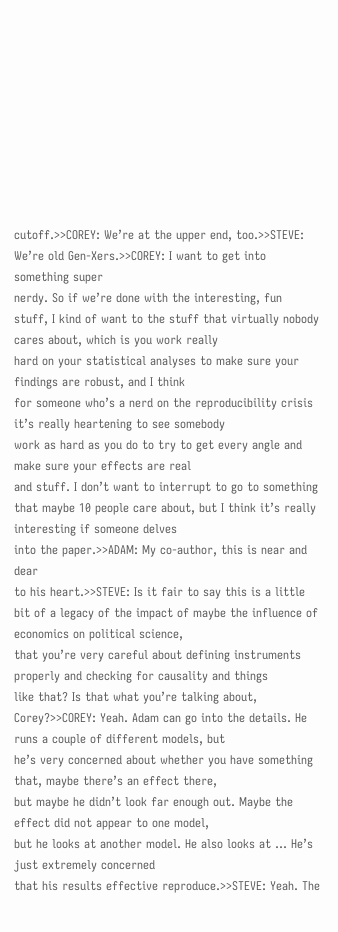cutoff.>>COREY: We’re at the upper end, too.>>STEVE: We’re old Gen-Xers.>>COREY: I want to get into something super
nerdy. So if we’re done with the interesting, fun
stuff, I kind of want to the stuff that virtually nobody cares about, which is you work really
hard on your statistical analyses to make sure your findings are robust, and I think
for someone who’s a nerd on the reproducibility crisis it’s really heartening to see somebody
work as hard as you do to try to get every angle and make sure your effects are real
and stuff. I don’t want to interrupt to go to something
that maybe 10 people care about, but I think it’s really interesting if someone delves
into the paper.>>ADAM: My co-author, this is near and dear
to his heart.>>STEVE: Is it fair to say this is a little
bit of a legacy of the impact of maybe the influence of economics on political science,
that you’re very careful about defining instruments properly and checking for causality and things
like that? Is that what you’re talking about, Corey?>>COREY: Yeah. Adam can go into the details. He runs a couple of different models, but
he’s very concerned about whether you have something that, maybe there’s an effect there,
but maybe he didn’t look far enough out. Maybe the effect did not appear to one model,
but he looks at another model. He also looks at … He’s just extremely concerned
that his results effective reproduce.>>STEVE: Yeah. The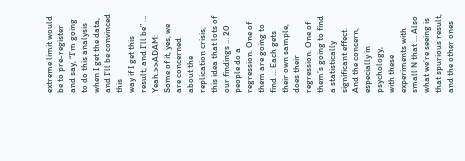extreme limit would be to pre-register
and say, “I’m going to do this analysis when I get the data, and I’ll be convinced this
way if I get this result, and I’ll be” … Yeah.>>ADAM: Some of it, yes, we are concerned
about the replication crisis, this idea that lots of our findings … 20 people do a regression. One of them are going to find … Each gets
their own sample, does their regression. One of them’s going to find a statistically
significant effect. And the concern, especially in psychology,
with these experiments with small N that … Also what we’re seeing is that spurious result,
and the other ones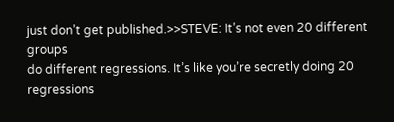just don’t get published.>>STEVE: It’s not even 20 different groups
do different regressions. It’s like you’re secretly doing 20 regressions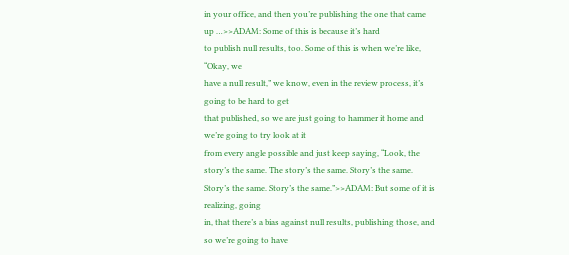in your office, and then you’re publishing the one that came up …>>ADAM: Some of this is because it’s hard
to publish null results, too. Some of this is when we’re like, “Okay, we
have a null result,” we know, even in the review process, it’s going to be hard to get
that published, so we are just going to hammer it home and we’re going to try look at it
from every angle possible and just keep saying, “Look, the story’s the same. The story’s the same. Story’s the same. Story’s the same. Story’s the same.”>>ADAM: But some of it is realizing, going
in, that there’s a bias against null results, publishing those, and so we’re going to have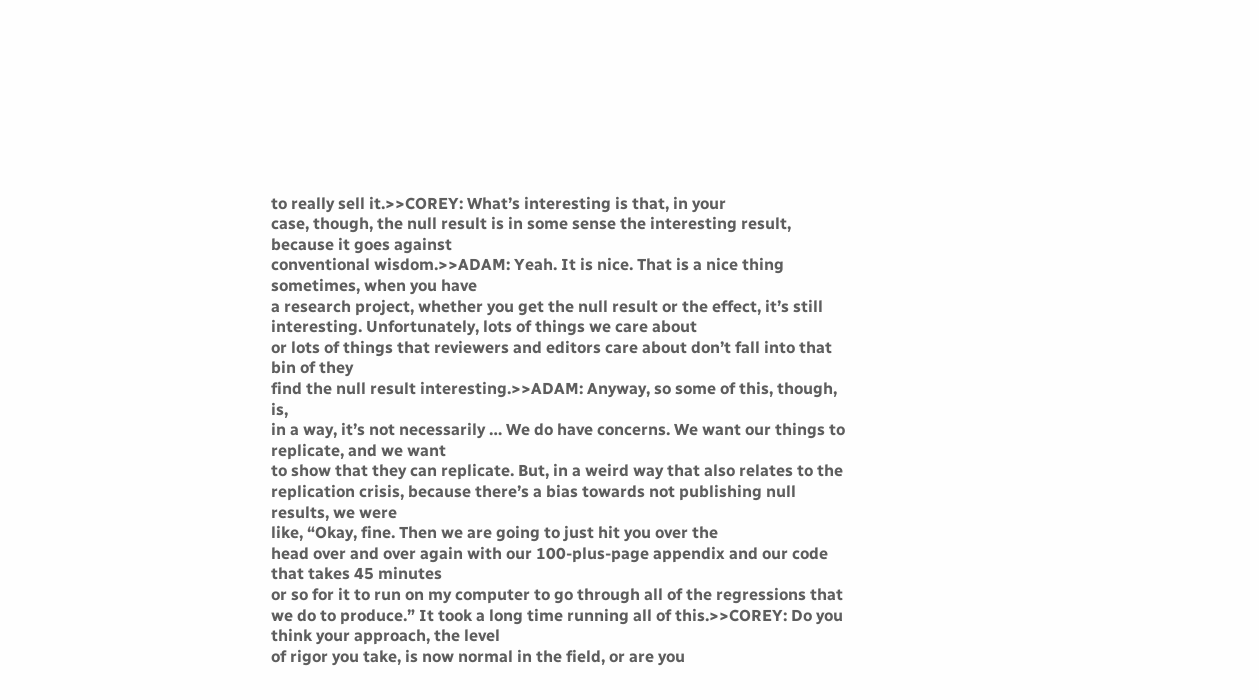to really sell it.>>COREY: What’s interesting is that, in your
case, though, the null result is in some sense the interesting result, because it goes against
conventional wisdom.>>ADAM: Yeah. It is nice. That is a nice thing sometimes, when you have
a research project, whether you get the null result or the effect, it’s still interesting. Unfortunately, lots of things we care about
or lots of things that reviewers and editors care about don’t fall into that bin of they
find the null result interesting.>>ADAM: Anyway, so some of this, though, is,
in a way, it’s not necessarily … We do have concerns. We want our things to replicate, and we want
to show that they can replicate. But, in a weird way that also relates to the
replication crisis, because there’s a bias towards not publishing null results, we were
like, “Okay, fine. Then we are going to just hit you over the
head over and over again with our 100-plus-page appendix and our code that takes 45 minutes
or so for it to run on my computer to go through all of the regressions that we do to produce.” It took a long time running all of this.>>COREY: Do you think your approach, the level
of rigor you take, is now normal in the field, or are you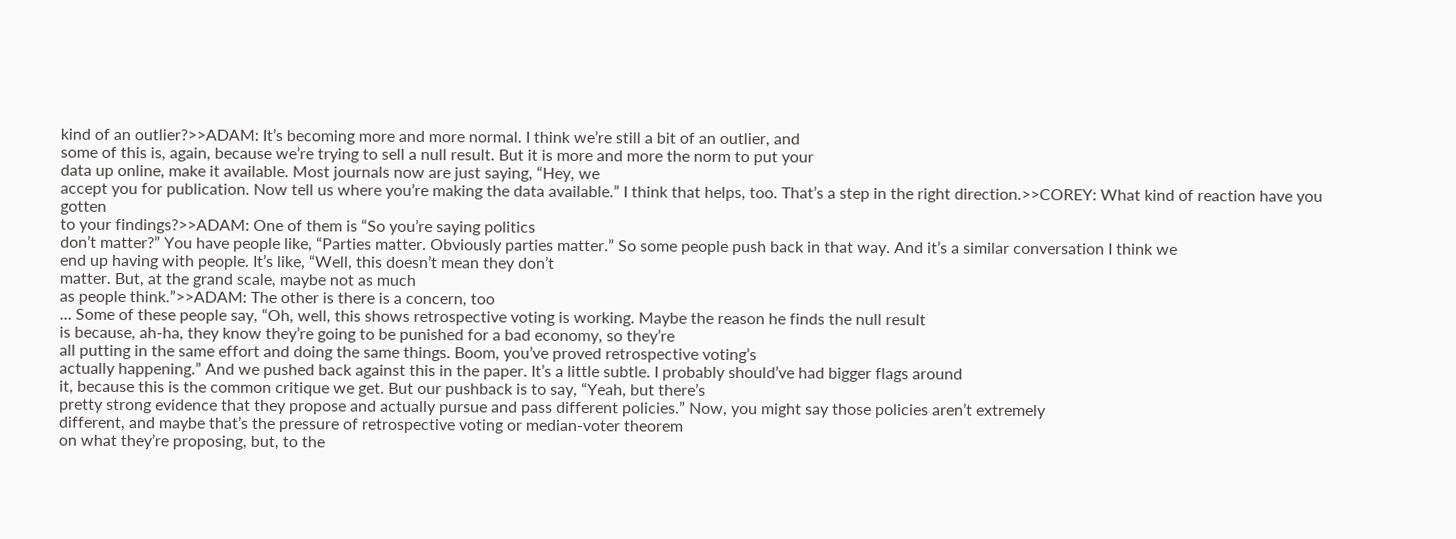kind of an outlier?>>ADAM: It’s becoming more and more normal. I think we’re still a bit of an outlier, and
some of this is, again, because we’re trying to sell a null result. But it is more and more the norm to put your
data up online, make it available. Most journals now are just saying, “Hey, we
accept you for publication. Now tell us where you’re making the data available.” I think that helps, too. That’s a step in the right direction.>>COREY: What kind of reaction have you gotten
to your findings?>>ADAM: One of them is “So you’re saying politics
don’t matter?” You have people like, “Parties matter. Obviously parties matter.” So some people push back in that way. And it’s a similar conversation I think we
end up having with people. It’s like, “Well, this doesn’t mean they don’t
matter. But, at the grand scale, maybe not as much
as people think.”>>ADAM: The other is there is a concern, too
… Some of these people say, “Oh, well, this shows retrospective voting is working. Maybe the reason he finds the null result
is because, ah-ha, they know they’re going to be punished for a bad economy, so they’re
all putting in the same effort and doing the same things. Boom, you’ve proved retrospective voting’s
actually happening.” And we pushed back against this in the paper. It’s a little subtle. I probably should’ve had bigger flags around
it, because this is the common critique we get. But our pushback is to say, “Yeah, but there’s
pretty strong evidence that they propose and actually pursue and pass different policies.” Now, you might say those policies aren’t extremely
different, and maybe that’s the pressure of retrospective voting or median-voter theorem
on what they’re proposing, but, to the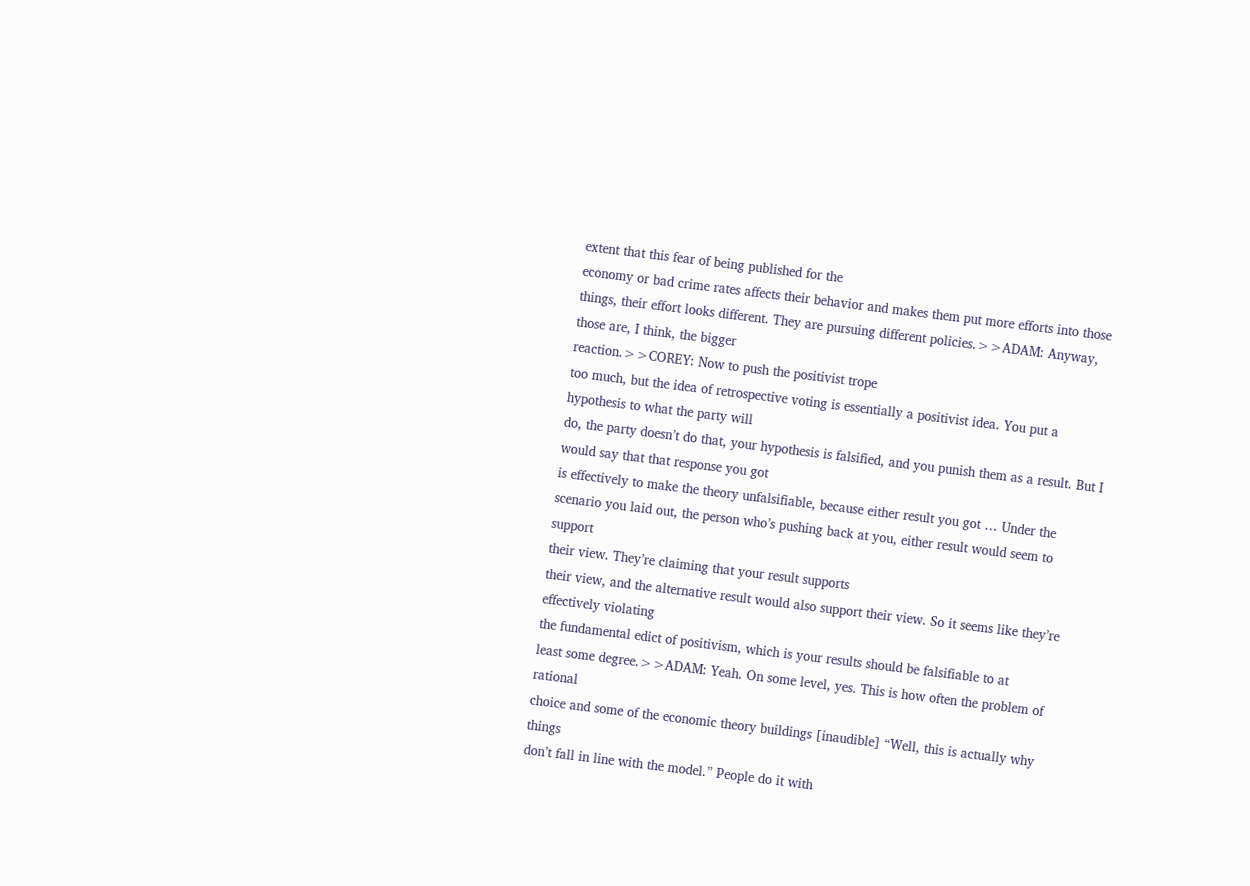extent that this fear of being published for the
economy or bad crime rates affects their behavior and makes them put more efforts into those
things, their effort looks different. They are pursuing different policies.>>ADAM: Anyway, those are, I think, the bigger
reaction.>>COREY: Now to push the positivist trope
too much, but the idea of retrospective voting is essentially a positivist idea. You put a hypothesis to what the party will
do, the party doesn’t do that, your hypothesis is falsified, and you punish them as a result. But I would say that that response you got
is effectively to make the theory unfalsifiable, because either result you got … Under the
scenario you laid out, the person who’s pushing back at you, either result would seem to support
their view. They’re claiming that your result supports
their view, and the alternative result would also support their view. So it seems like they’re effectively violating
the fundamental edict of positivism, which is your results should be falsifiable to at
least some degree.>>ADAM: Yeah. On some level, yes. This is how often the problem of rational
choice and some of the economic theory buildings [inaudible] “Well, this is actually why things
don’t fall in line with the model.” People do it with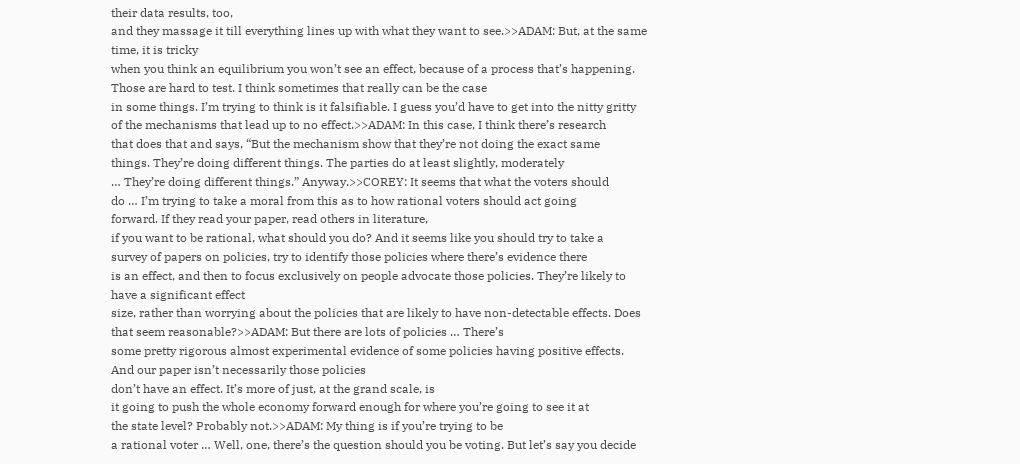their data results, too,
and they massage it till everything lines up with what they want to see.>>ADAM: But, at the same time, it is tricky
when you think an equilibrium you won’t see an effect, because of a process that’s happening. Those are hard to test. I think sometimes that really can be the case
in some things. I’m trying to think is it falsifiable. I guess you’d have to get into the nitty gritty
of the mechanisms that lead up to no effect.>>ADAM: In this case, I think there’s research
that does that and says, “But the mechanism show that they’re not doing the exact same
things. They’re doing different things. The parties do at least slightly, moderately
… They’re doing different things.” Anyway.>>COREY: It seems that what the voters should
do … I’m trying to take a moral from this as to how rational voters should act going
forward. If they read your paper, read others in literature,
if you want to be rational, what should you do? And it seems like you should try to take a
survey of papers on policies, try to identify those policies where there’s evidence there
is an effect, and then to focus exclusively on people advocate those policies. They’re likely to have a significant effect
size, rather than worrying about the policies that are likely to have non-detectable effects. Does that seem reasonable?>>ADAM: But there are lots of policies … There’s
some pretty rigorous almost experimental evidence of some policies having positive effects. And our paper isn’t necessarily those policies
don’t have an effect. It’s more of just, at the grand scale, is
it going to push the whole economy forward enough for where you’re going to see it at
the state level? Probably not.>>ADAM: My thing is if you’re trying to be
a rational voter … Well, one, there’s the question should you be voting. But let’s say you decide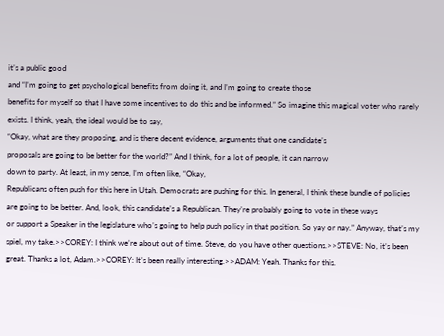it’s a public good
and “I’m going to get psychological benefits from doing it, and I’m going to create those
benefits for myself so that I have some incentives to do this and be informed.” So imagine this magical voter who rarely exists. I think, yeah, the ideal would be to say,
“Okay, what are they proposing, and is there decent evidence, arguments that one candidate’s
proposals are going to be better for the world?” And I think, for a lot of people, it can narrow
down to party. At least, in my sense, I’m often like, “Okay,
Republicans often push for this here in Utah. Democrats are pushing for this. In general, I think these bundle of policies
are going to be better. And, look, this candidate’s a Republican. They’re probably going to vote in these ways
or support a Speaker in the legislature who’s going to help push policy in that position. So yay or nay.” Anyway, that’s my spiel, my take.>>COREY: I think we’re about out of time. Steve, do you have other questions.>>STEVE: No, it’s been great. Thanks a lot, Adam.>>COREY: It’s been really interesting.>>ADAM: Yeah. Thanks for this.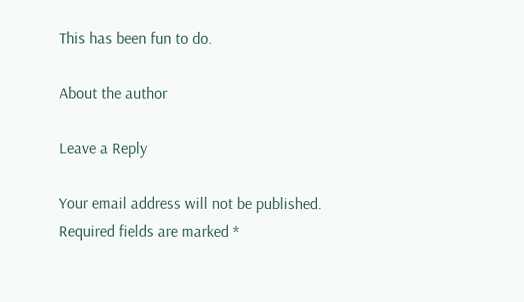This has been fun to do.

About the author

Leave a Reply

Your email address will not be published. Required fields are marked *